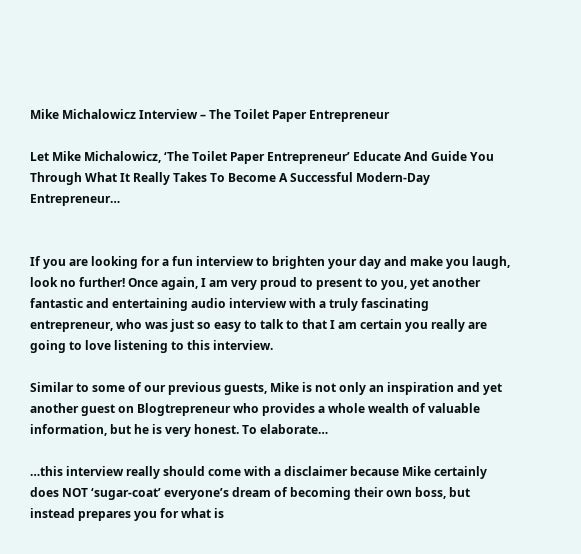Mike Michalowicz Interview – The Toilet Paper Entrepreneur

Let Mike Michalowicz, ‘The Toilet Paper Entrepreneur’ Educate And Guide You Through What It Really Takes To Become A Successful Modern-Day Entrepreneur…


If you are looking for a fun interview to brighten your day and make you laugh, look no further! Once again, I am very proud to present to you, yet another fantastic and entertaining audio interview with a truly fascinating entrepreneur, who was just so easy to talk to that I am certain you really are going to love listening to this interview.

Similar to some of our previous guests, Mike is not only an inspiration and yet another guest on Blogtrepreneur who provides a whole wealth of valuable information, but he is very honest. To elaborate…

…this interview really should come with a disclaimer because Mike certainly does NOT ‘sugar-coat’ everyone’s dream of becoming their own boss, but instead prepares you for what is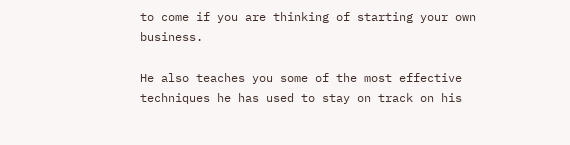to come if you are thinking of starting your own business.

He also teaches you some of the most effective techniques he has used to stay on track on his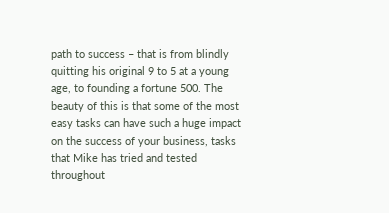path to success – that is from blindly quitting his original 9 to 5 at a young age, to founding a fortune 500. The beauty of this is that some of the most easy tasks can have such a huge impact on the success of your business, tasks that Mike has tried and tested throughout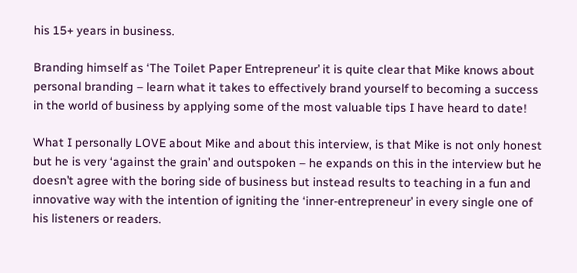his 15+ years in business.

Branding himself as ‘The Toilet Paper Entrepreneur’ it is quite clear that Mike knows about personal branding – learn what it takes to effectively brand yourself to becoming a success in the world of business by applying some of the most valuable tips I have heard to date!

What I personally LOVE about Mike and about this interview, is that Mike is not only honest but he is very ‘against the grain’ and outspoken – he expands on this in the interview but he doesn’t agree with the boring side of business but instead results to teaching in a fun and innovative way with the intention of igniting the ‘inner-entrepreneur’ in every single one of his listeners or readers.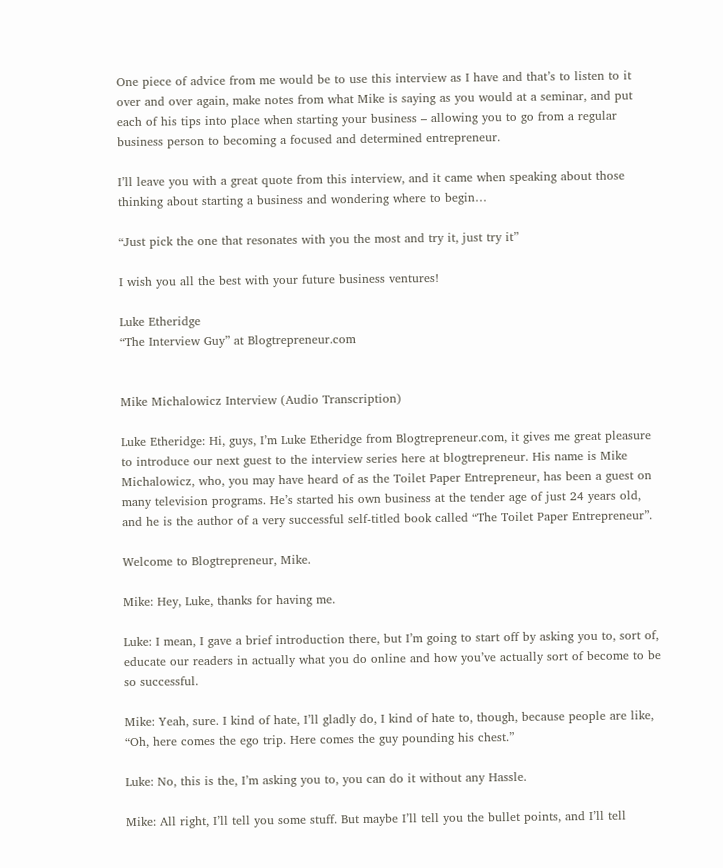One piece of advice from me would be to use this interview as I have and that’s to listen to it over and over again, make notes from what Mike is saying as you would at a seminar, and put each of his tips into place when starting your business – allowing you to go from a regular business person to becoming a focused and determined entrepreneur.

I’ll leave you with a great quote from this interview, and it came when speaking about those thinking about starting a business and wondering where to begin…

“Just pick the one that resonates with you the most and try it, just try it”

I wish you all the best with your future business ventures!

Luke Etheridge
“The Interview Guy” at Blogtrepreneur.com


Mike Michalowicz Interview (Audio Transcription)

Luke Etheridge: Hi, guys, I’m Luke Etheridge from Blogtrepreneur.com, it gives me great pleasure to introduce our next guest to the interview series here at blogtrepreneur. His name is Mike Michalowicz, who, you may have heard of as the Toilet Paper Entrepreneur, has been a guest on many television programs. He’s started his own business at the tender age of just 24 years old, and he is the author of a very successful self-titled book called “The Toilet Paper Entrepreneur”.

Welcome to Blogtrepreneur, Mike.

Mike: Hey, Luke, thanks for having me.

Luke: I mean, I gave a brief introduction there, but I’m going to start off by asking you to, sort of, educate our readers in actually what you do online and how you’ve actually sort of become to be so successful.

Mike: Yeah, sure. I kind of hate, I’ll gladly do, I kind of hate to, though, because people are like, “Oh, here comes the ego trip. Here comes the guy pounding his chest.”

Luke: No, this is the, I’m asking you to, you can do it without any Hassle.

Mike: All right, I’ll tell you some stuff. But maybe I’ll tell you the bullet points, and I’ll tell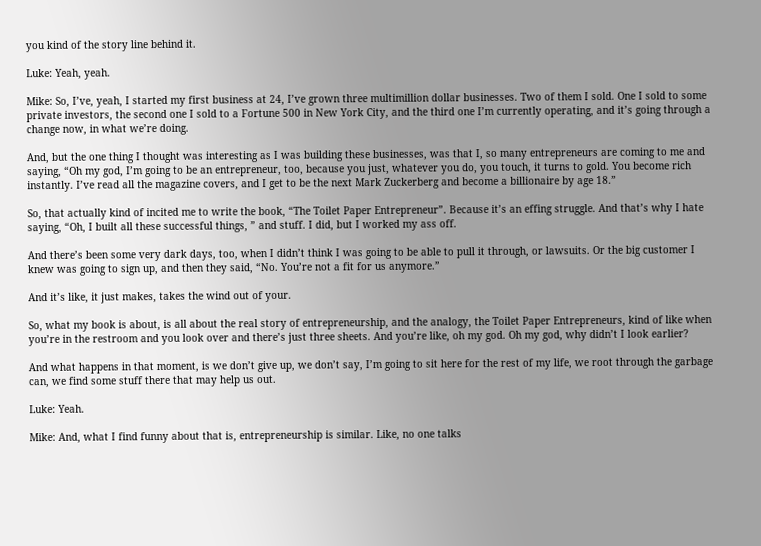you kind of the story line behind it.

Luke: Yeah, yeah.

Mike: So, I’ve, yeah, I started my first business at 24, I’ve grown three multimillion dollar businesses. Two of them I sold. One I sold to some private investors, the second one I sold to a Fortune 500 in New York City, and the third one I’m currently operating, and it’s going through a change now, in what we’re doing.

And, but the one thing I thought was interesting as I was building these businesses, was that I, so many entrepreneurs are coming to me and saying, “Oh my god, I’m going to be an entrepreneur, too, because you just, whatever you do, you touch, it turns to gold. You become rich instantly. I’ve read all the magazine covers, and I get to be the next Mark Zuckerberg and become a billionaire by age 18.”

So, that actually kind of incited me to write the book, “The Toilet Paper Entrepreneur”. Because it’s an effing struggle. And that’s why I hate saying, “Oh, I built all these successful things, ” and stuff. I did, but I worked my ass off.

And there’s been some very dark days, too, when I didn’t think I was going to be able to pull it through, or lawsuits. Or the big customer I knew was going to sign up, and then they said, “No. You’re not a fit for us anymore.”

And it’s like, it just makes, takes the wind out of your.

So, what my book is about, is all about the real story of entrepreneurship, and the analogy, the Toilet Paper Entrepreneurs, kind of like when you’re in the restroom and you look over and there’s just three sheets. And you’re like, oh my god. Oh my god, why didn’t I look earlier?

And what happens in that moment, is we don’t give up, we don’t say, I’m going to sit here for the rest of my life, we root through the garbage can, we find some stuff there that may help us out.

Luke: Yeah.

Mike: And, what I find funny about that is, entrepreneurship is similar. Like, no one talks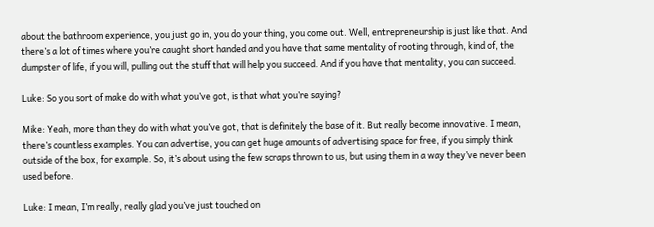about the bathroom experience, you just go in, you do your thing, you come out. Well, entrepreneurship is just like that. And there’s a lot of times where you’re caught short handed and you have that same mentality of rooting through, kind of, the dumpster of life, if you will, pulling out the stuff that will help you succeed. And if you have that mentality, you can succeed.

Luke: So you sort of make do with what you’ve got, is that what you’re saying?

Mike: Yeah, more than they do with what you’ve got, that is definitely the base of it. But really become innovative. I mean, there’s countless examples. You can advertise, you can get huge amounts of advertising space for free, if you simply think outside of the box, for example. So, it’s about using the few scraps thrown to us, but using them in a way they’ve never been used before.

Luke: I mean, I’m really, really glad you’ve just touched on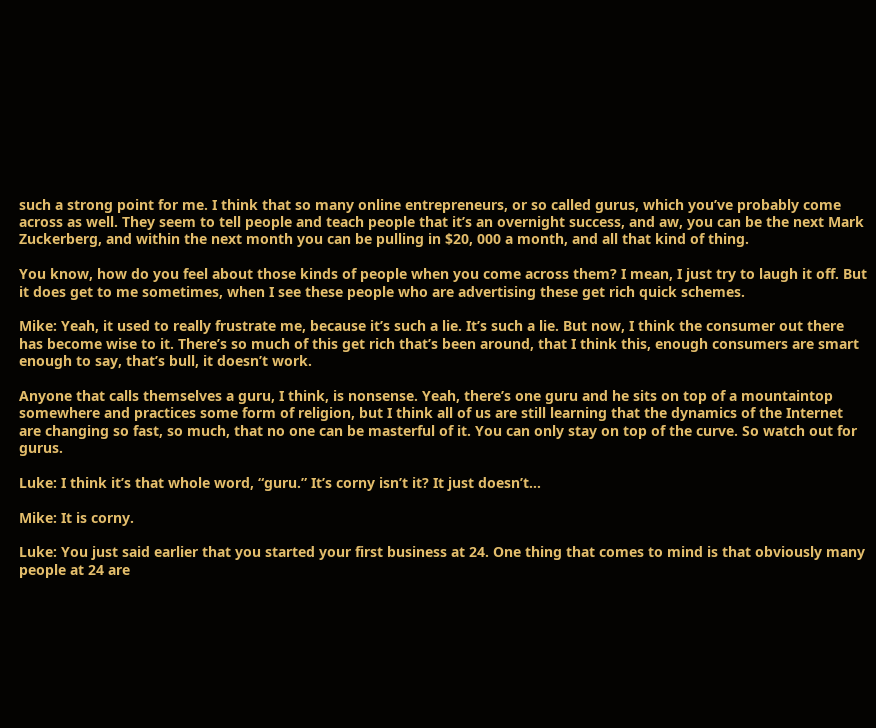such a strong point for me. I think that so many online entrepreneurs, or so called gurus, which you’ve probably come across as well. They seem to tell people and teach people that it’s an overnight success, and aw, you can be the next Mark Zuckerberg, and within the next month you can be pulling in $20, 000 a month, and all that kind of thing.

You know, how do you feel about those kinds of people when you come across them? I mean, I just try to laugh it off. But it does get to me sometimes, when I see these people who are advertising these get rich quick schemes.

Mike: Yeah, it used to really frustrate me, because it’s such a lie. It’s such a lie. But now, I think the consumer out there has become wise to it. There’s so much of this get rich that’s been around, that I think this, enough consumers are smart enough to say, that’s bull, it doesn’t work.

Anyone that calls themselves a guru, I think, is nonsense. Yeah, there’s one guru and he sits on top of a mountaintop somewhere and practices some form of religion, but I think all of us are still learning that the dynamics of the Internet are changing so fast, so much, that no one can be masterful of it. You can only stay on top of the curve. So watch out for gurus.

Luke: I think it’s that whole word, “guru.” It’s corny isn’t it? It just doesn’t…

Mike: It is corny.

Luke: You just said earlier that you started your first business at 24. One thing that comes to mind is that obviously many people at 24 are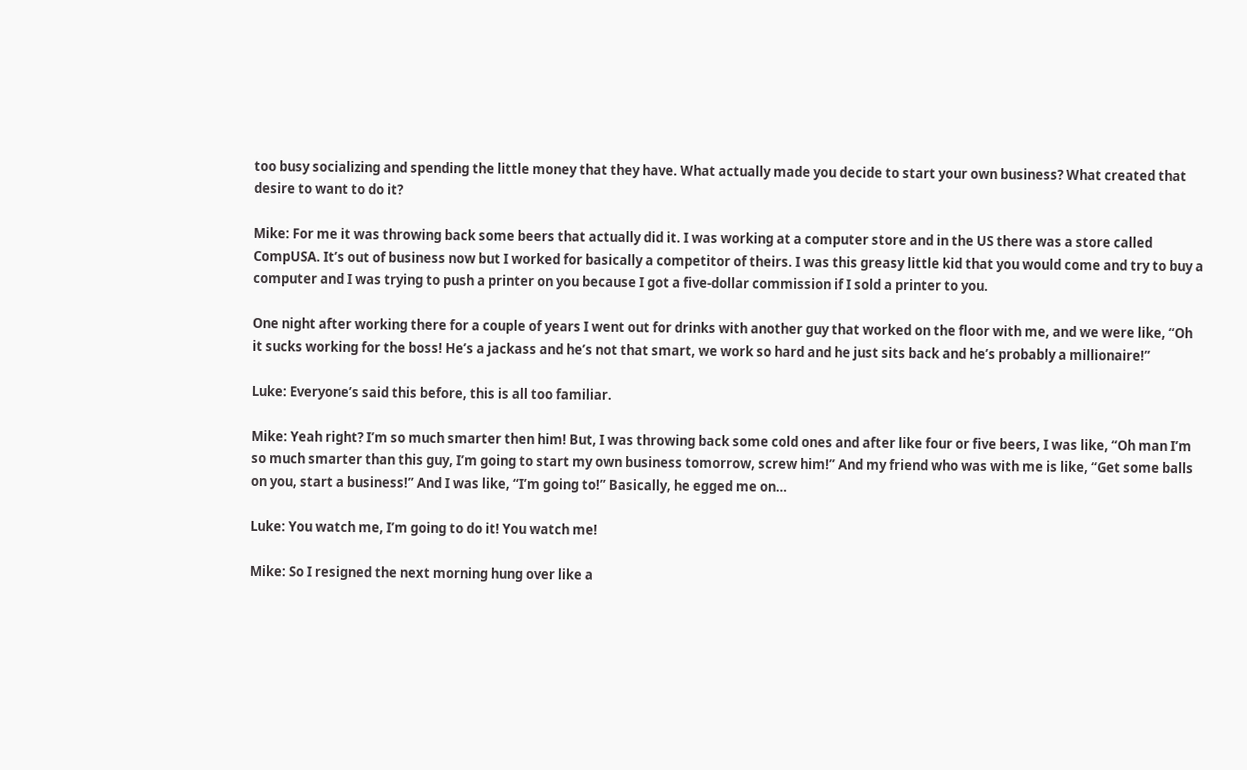too busy socializing and spending the little money that they have. What actually made you decide to start your own business? What created that desire to want to do it?

Mike: For me it was throwing back some beers that actually did it. I was working at a computer store and in the US there was a store called CompUSA. It’s out of business now but I worked for basically a competitor of theirs. I was this greasy little kid that you would come and try to buy a computer and I was trying to push a printer on you because I got a five-dollar commission if I sold a printer to you.

One night after working there for a couple of years I went out for drinks with another guy that worked on the floor with me, and we were like, “Oh it sucks working for the boss! He’s a jackass and he’s not that smart, we work so hard and he just sits back and he’s probably a millionaire!”

Luke: Everyone’s said this before, this is all too familiar.

Mike: Yeah right? I’m so much smarter then him! But, I was throwing back some cold ones and after like four or five beers, I was like, “Oh man I’m so much smarter than this guy, I’m going to start my own business tomorrow, screw him!” And my friend who was with me is like, “Get some balls on you, start a business!” And I was like, “I’m going to!” Basically, he egged me on…

Luke: You watch me, I’m going to do it! You watch me!

Mike: So I resigned the next morning hung over like a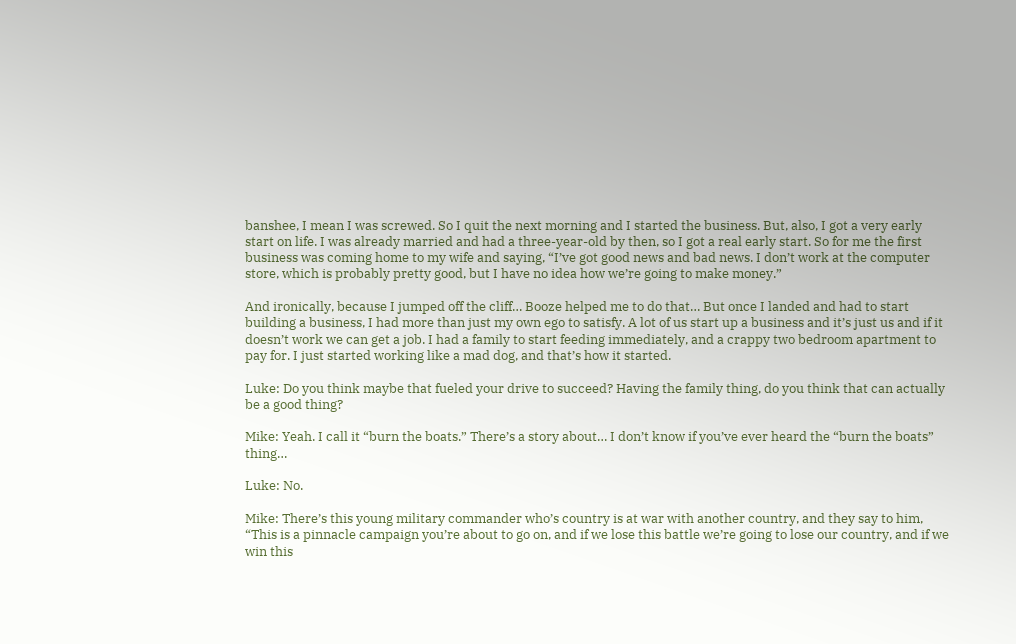banshee, I mean I was screwed. So I quit the next morning and I started the business. But, also, I got a very early start on life. I was already married and had a three-year-old by then, so I got a real early start. So for me the first business was coming home to my wife and saying, “I’ve got good news and bad news. I don’t work at the computer store, which is probably pretty good, but I have no idea how we’re going to make money.”

And ironically, because I jumped off the cliff… Booze helped me to do that… But once I landed and had to start building a business, I had more than just my own ego to satisfy. A lot of us start up a business and it’s just us and if it doesn’t work we can get a job. I had a family to start feeding immediately, and a crappy two bedroom apartment to pay for. I just started working like a mad dog, and that’s how it started.

Luke: Do you think maybe that fueled your drive to succeed? Having the family thing, do you think that can actually be a good thing?

Mike: Yeah. I call it “burn the boats.” There’s a story about… I don’t know if you’ve ever heard the “burn the boats” thing…

Luke: No.

Mike: There’s this young military commander who’s country is at war with another country, and they say to him, “This is a pinnacle campaign you’re about to go on, and if we lose this battle we’re going to lose our country, and if we win this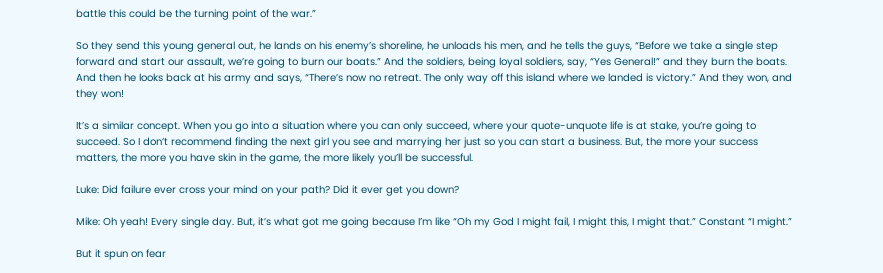battle this could be the turning point of the war.”

So they send this young general out, he lands on his enemy’s shoreline, he unloads his men, and he tells the guys, “Before we take a single step forward and start our assault, we’re going to burn our boats.” And the soldiers, being loyal soldiers, say, “Yes General!” and they burn the boats. And then he looks back at his army and says, “There’s now no retreat. The only way off this island where we landed is victory.” And they won, and they won!

It’s a similar concept. When you go into a situation where you can only succeed, where your quote-unquote life is at stake, you’re going to succeed. So I don’t recommend finding the next girl you see and marrying her just so you can start a business. But, the more your success matters, the more you have skin in the game, the more likely you’ll be successful.

Luke: Did failure ever cross your mind on your path? Did it ever get you down?

Mike: Oh yeah! Every single day. But, it’s what got me going because I’m like “Oh my God I might fail, I might this, I might that.” Constant “I might.”

But it spun on fear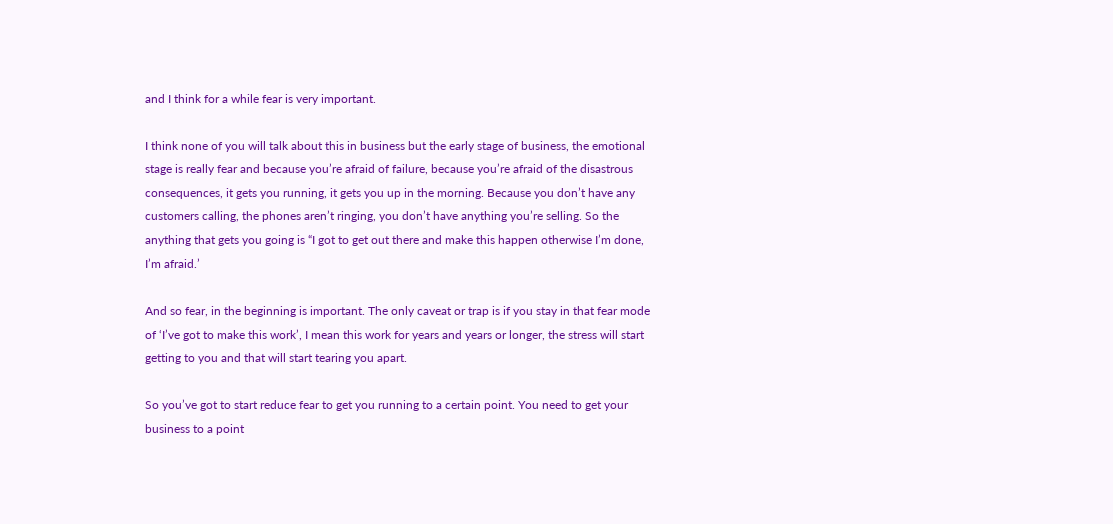and I think for a while fear is very important.

I think none of you will talk about this in business but the early stage of business, the emotional stage is really fear and because you’re afraid of failure, because you’re afraid of the disastrous consequences, it gets you running, it gets you up in the morning. Because you don’t have any customers calling, the phones aren’t ringing, you don’t have anything you’re selling. So the anything that gets you going is “I got to get out there and make this happen otherwise I’m done, I’m afraid.’

And so fear, in the beginning is important. The only caveat or trap is if you stay in that fear mode of ‘I’ve got to make this work’, I mean this work for years and years or longer, the stress will start getting to you and that will start tearing you apart.

So you’ve got to start reduce fear to get you running to a certain point. You need to get your business to a point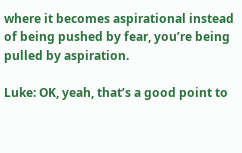where it becomes aspirational instead of being pushed by fear, you’re being pulled by aspiration.

Luke: OK, yeah, that’s a good point to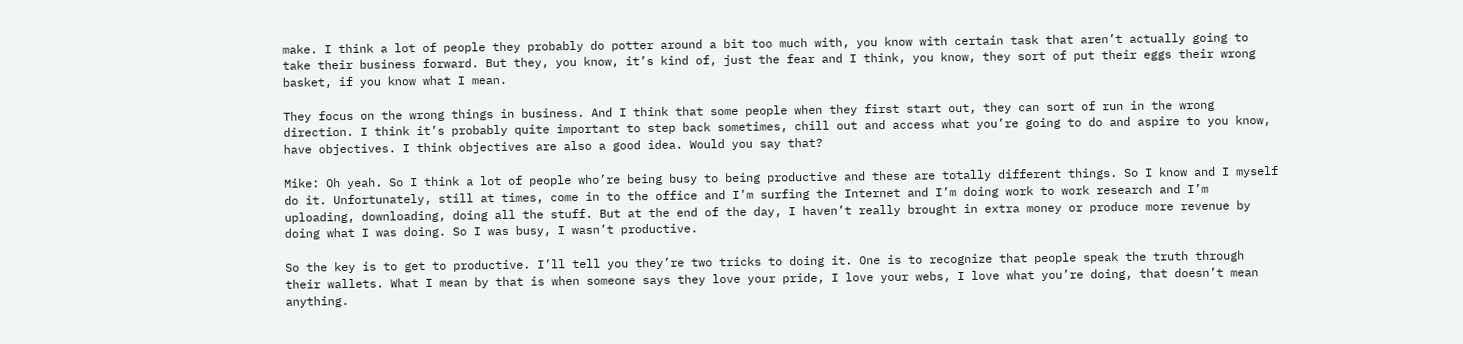make. I think a lot of people they probably do potter around a bit too much with, you know with certain task that aren’t actually going to take their business forward. But they, you know, it’s kind of, just the fear and I think, you know, they sort of put their eggs their wrong basket, if you know what I mean.

They focus on the wrong things in business. And I think that some people when they first start out, they can sort of run in the wrong direction. I think it’s probably quite important to step back sometimes, chill out and access what you’re going to do and aspire to you know, have objectives. I think objectives are also a good idea. Would you say that?

Mike: Oh yeah. So I think a lot of people who’re being busy to being productive and these are totally different things. So I know and I myself do it. Unfortunately, still at times, come in to the office and I’m surfing the Internet and I’m doing work to work research and I’m uploading, downloading, doing all the stuff. But at the end of the day, I haven’t really brought in extra money or produce more revenue by doing what I was doing. So I was busy, I wasn’t productive.

So the key is to get to productive. I’ll tell you they’re two tricks to doing it. One is to recognize that people speak the truth through their wallets. What I mean by that is when someone says they love your pride, I love your webs, I love what you’re doing, that doesn’t mean anything.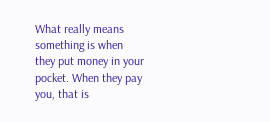What really means something is when they put money in your pocket. When they pay you, that is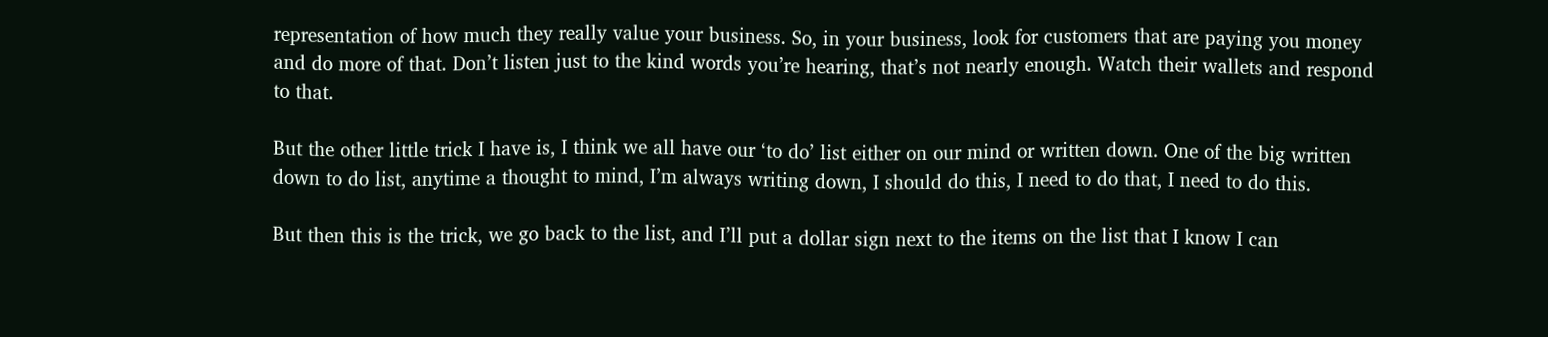representation of how much they really value your business. So, in your business, look for customers that are paying you money and do more of that. Don’t listen just to the kind words you’re hearing, that’s not nearly enough. Watch their wallets and respond to that.

But the other little trick I have is, I think we all have our ‘to do’ list either on our mind or written down. One of the big written down to do list, anytime a thought to mind, I’m always writing down, I should do this, I need to do that, I need to do this.

But then this is the trick, we go back to the list, and I’ll put a dollar sign next to the items on the list that I know I can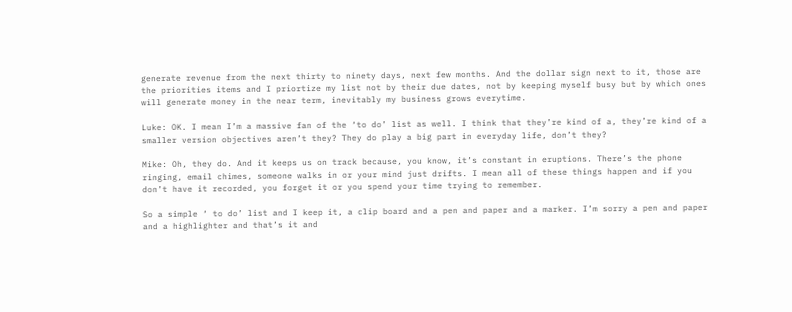generate revenue from the next thirty to ninety days, next few months. And the dollar sign next to it, those are the priorities items and I priortize my list not by their due dates, not by keeping myself busy but by which ones will generate money in the near term, inevitably my business grows everytime.

Luke: OK. I mean I’m a massive fan of the ‘to do’ list as well. I think that they’re kind of a, they’re kind of a smaller version objectives aren’t they? They do play a big part in everyday life, don’t they?

Mike: Oh, they do. And it keeps us on track because, you know, it’s constant in eruptions. There’s the phone ringing, email chimes, someone walks in or your mind just drifts. I mean all of these things happen and if you don’t have it recorded, you forget it or you spend your time trying to remember.

So a simple ‘ to do’ list and I keep it, a clip board and a pen and paper and a marker. I’m sorry a pen and paper and a highlighter and that’s it and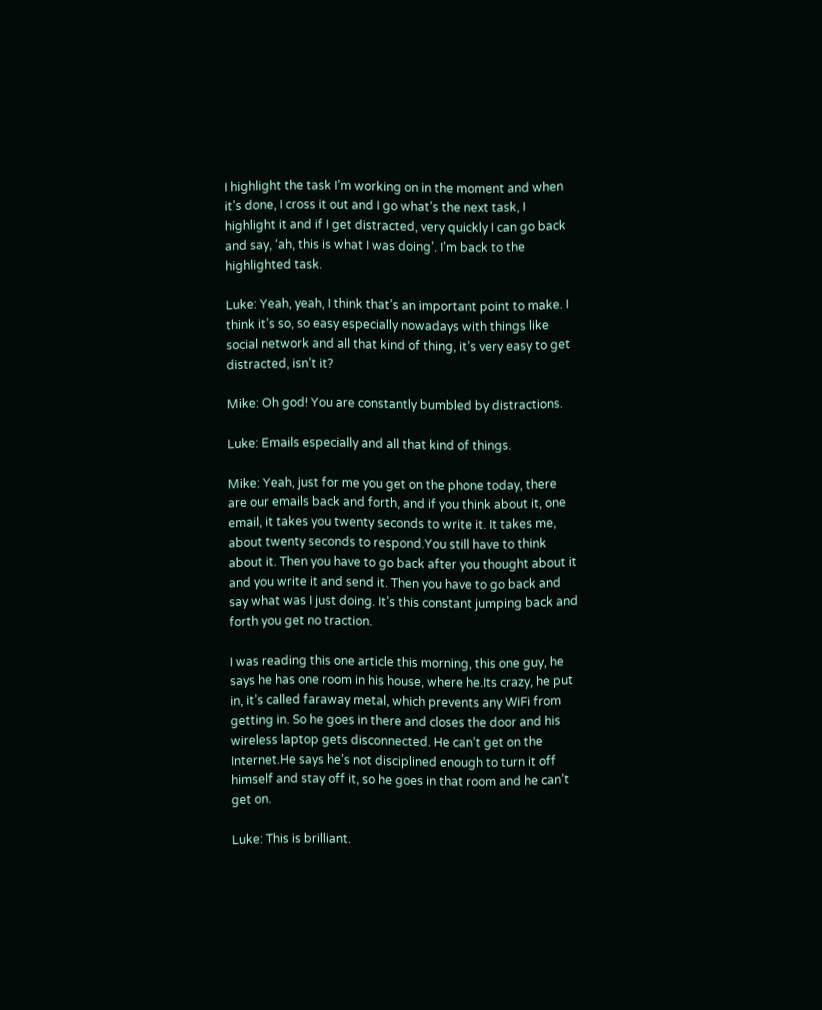I highlight the task I’m working on in the moment and when it’s done, I cross it out and I go what’s the next task, I highlight it and if I get distracted, very quickly I can go back and say, ‘ah, this is what I was doing’. I’m back to the highlighted task.

Luke: Yeah, yeah, I think that’s an important point to make. I think it’s so, so easy especially nowadays with things like social network and all that kind of thing, it’s very easy to get distracted, isn’t it?

Mike: Oh god! You are constantly bumbled by distractions.

Luke: Emails especially and all that kind of things.

Mike: Yeah, just for me you get on the phone today, there are our emails back and forth, and if you think about it, one email, it takes you twenty seconds to write it. It takes me, about twenty seconds to respond.You still have to think about it. Then you have to go back after you thought about it and you write it and send it. Then you have to go back and say what was I just doing. It’s this constant jumping back and forth you get no traction.

I was reading this one article this morning, this one guy, he says he has one room in his house, where he.Its crazy, he put in, it’s called faraway metal, which prevents any WiFi from getting in. So he goes in there and closes the door and his wireless laptop gets disconnected. He can’t get on the Internet.He says he’s not disciplined enough to turn it off himself and stay off it, so he goes in that room and he can’t get on.

Luke: This is brilliant.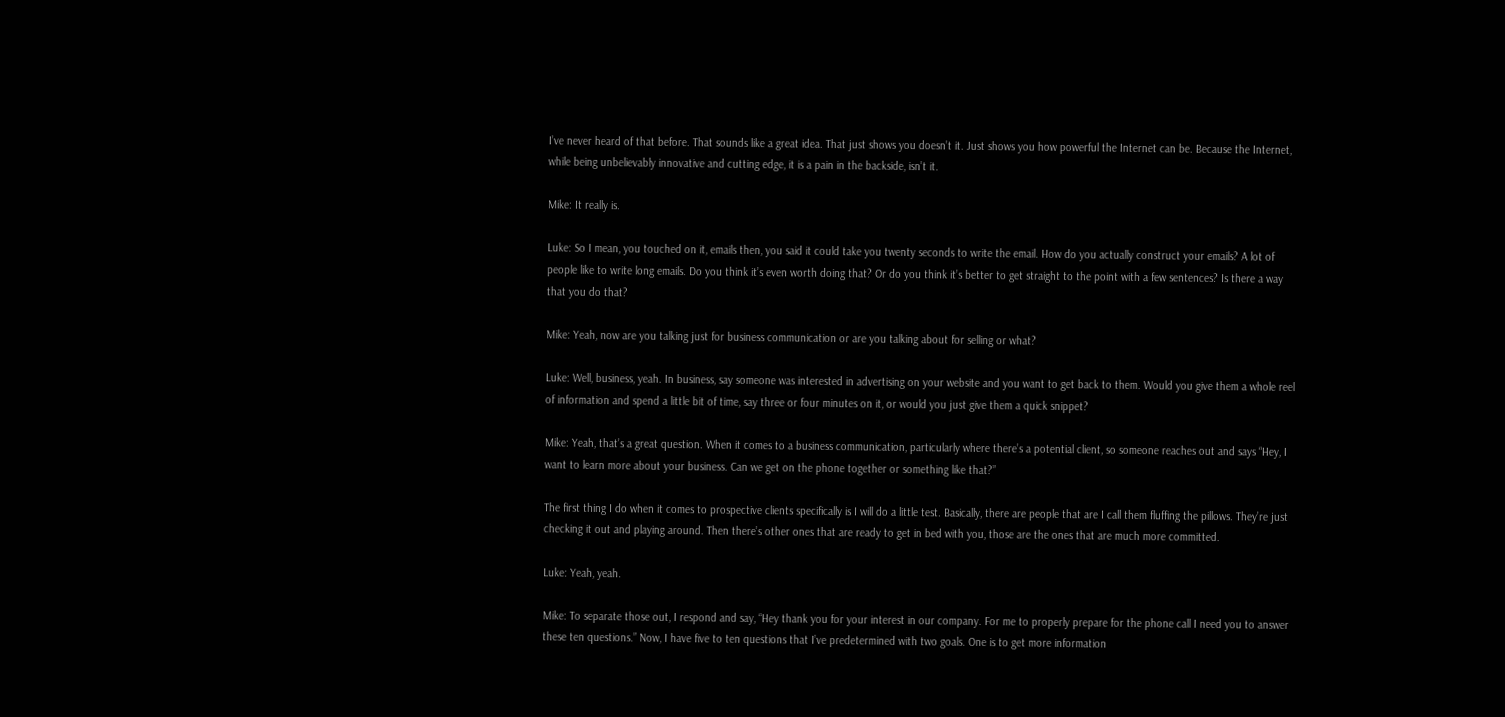I’ve never heard of that before. That sounds like a great idea. That just shows you doesn’t it. Just shows you how powerful the Internet can be. Because the Internet, while being unbelievably innovative and cutting edge, it is a pain in the backside, isn’t it.

Mike: It really is.

Luke: So I mean, you touched on it, emails then, you said it could take you twenty seconds to write the email. How do you actually construct your emails? A lot of people like to write long emails. Do you think it’s even worth doing that? Or do you think it’s better to get straight to the point with a few sentences? Is there a way that you do that?

Mike: Yeah, now are you talking just for business communication or are you talking about for selling or what?

Luke: Well, business, yeah. In business, say someone was interested in advertising on your website and you want to get back to them. Would you give them a whole reel of information and spend a little bit of time, say three or four minutes on it, or would you just give them a quick snippet?

Mike: Yeah, that’s a great question. When it comes to a business communication, particularly where there’s a potential client, so someone reaches out and says “Hey, I want to learn more about your business. Can we get on the phone together or something like that?”

The first thing I do when it comes to prospective clients specifically is I will do a little test. Basically, there are people that are I call them fluffing the pillows. They’re just checking it out and playing around. Then there’s other ones that are ready to get in bed with you, those are the ones that are much more committed.

Luke: Yeah, yeah.

Mike: To separate those out, I respond and say, “Hey thank you for your interest in our company. For me to properly prepare for the phone call I need you to answer these ten questions.” Now, I have five to ten questions that I’ve predetermined with two goals. One is to get more information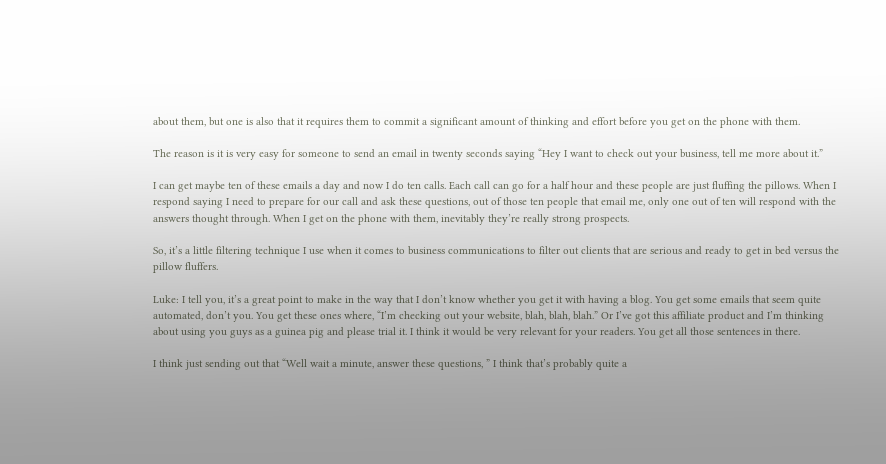about them, but one is also that it requires them to commit a significant amount of thinking and effort before you get on the phone with them.

The reason is it is very easy for someone to send an email in twenty seconds saying “Hey I want to check out your business, tell me more about it.”

I can get maybe ten of these emails a day and now I do ten calls. Each call can go for a half hour and these people are just fluffing the pillows. When I respond saying I need to prepare for our call and ask these questions, out of those ten people that email me, only one out of ten will respond with the answers thought through. When I get on the phone with them, inevitably they’re really strong prospects.

So, it’s a little filtering technique I use when it comes to business communications to filter out clients that are serious and ready to get in bed versus the pillow fluffers.

Luke: I tell you, it’s a great point to make in the way that I don’t know whether you get it with having a blog. You get some emails that seem quite automated, don’t you. You get these ones where, “I’m checking out your website, blah, blah, blah.” Or I’ve got this affiliate product and I’m thinking about using you guys as a guinea pig and please trial it. I think it would be very relevant for your readers. You get all those sentences in there.

I think just sending out that “Well wait a minute, answer these questions, ” I think that’s probably quite a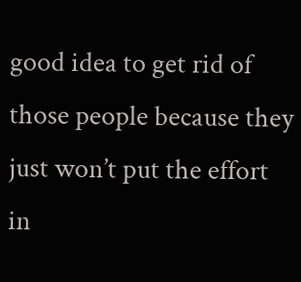good idea to get rid of those people because they just won’t put the effort in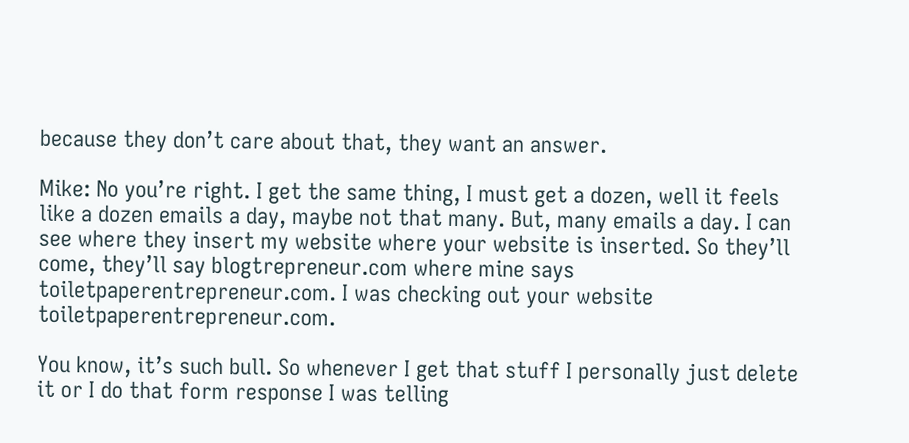because they don’t care about that, they want an answer.

Mike: No you’re right. I get the same thing, I must get a dozen, well it feels like a dozen emails a day, maybe not that many. But, many emails a day. I can see where they insert my website where your website is inserted. So they’ll come, they’ll say blogtrepreneur.com where mine says toiletpaperentrepreneur.com. I was checking out your website toiletpaperentrepreneur.com.

You know, it’s such bull. So whenever I get that stuff I personally just delete it or I do that form response I was telling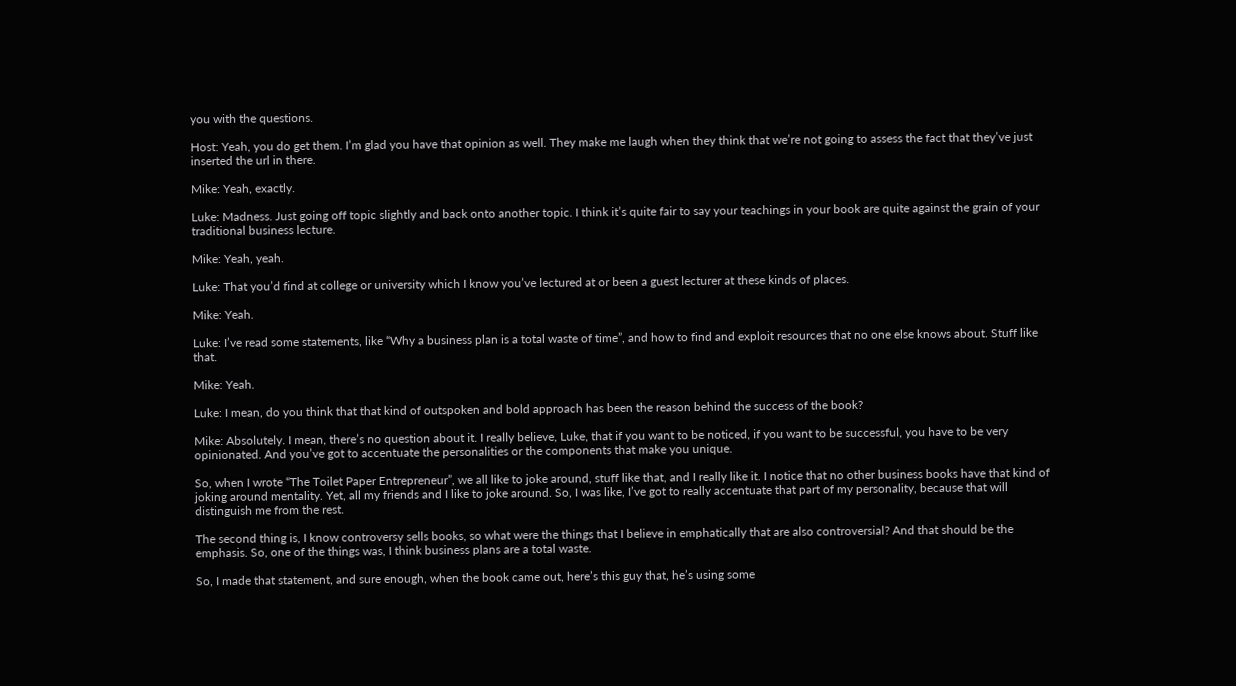you with the questions.

Host: Yeah, you do get them. I’m glad you have that opinion as well. They make me laugh when they think that we’re not going to assess the fact that they’ve just inserted the url in there.

Mike: Yeah, exactly.

Luke: Madness. Just going off topic slightly and back onto another topic. I think it’s quite fair to say your teachings in your book are quite against the grain of your traditional business lecture.

Mike: Yeah, yeah.

Luke: That you’d find at college or university which I know you’ve lectured at or been a guest lecturer at these kinds of places.

Mike: Yeah.

Luke: I’ve read some statements, like “Why a business plan is a total waste of time”, and how to find and exploit resources that no one else knows about. Stuff like that.

Mike: Yeah.

Luke: I mean, do you think that that kind of outspoken and bold approach has been the reason behind the success of the book?

Mike: Absolutely. I mean, there’s no question about it. I really believe, Luke, that if you want to be noticed, if you want to be successful, you have to be very opinionated. And you’ve got to accentuate the personalities or the components that make you unique.

So, when I wrote “The Toilet Paper Entrepreneur”, we all like to joke around, stuff like that, and I really like it. I notice that no other business books have that kind of joking around mentality. Yet, all my friends and I like to joke around. So, I was like, I’ve got to really accentuate that part of my personality, because that will distinguish me from the rest.

The second thing is, I know controversy sells books, so what were the things that I believe in emphatically that are also controversial? And that should be the emphasis. So, one of the things was, I think business plans are a total waste.

So, I made that statement, and sure enough, when the book came out, here’s this guy that, he’s using some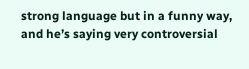strong language but in a funny way, and he’s saying very controversial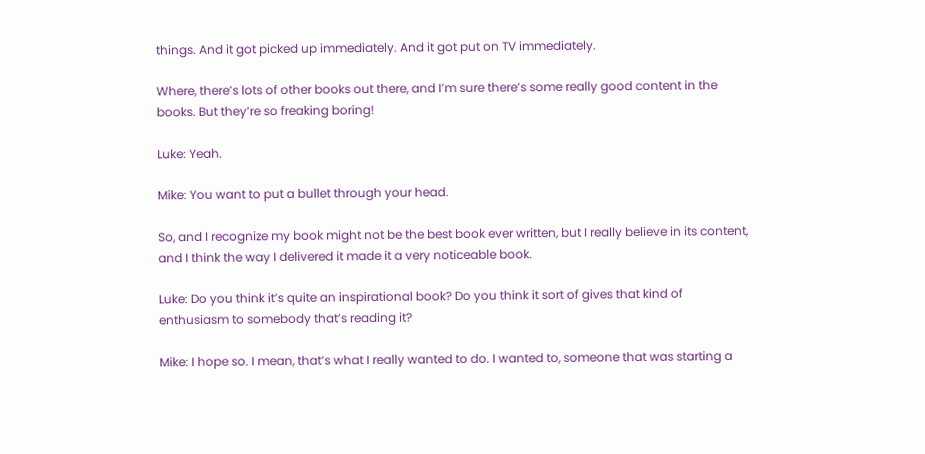things. And it got picked up immediately. And it got put on TV immediately.

Where, there’s lots of other books out there, and I’m sure there’s some really good content in the books. But they’re so freaking boring!

Luke: Yeah.

Mike: You want to put a bullet through your head.

So, and I recognize my book might not be the best book ever written, but I really believe in its content, and I think the way I delivered it made it a very noticeable book.

Luke: Do you think it’s quite an inspirational book? Do you think it sort of gives that kind of enthusiasm to somebody that’s reading it?

Mike: I hope so. I mean, that’s what I really wanted to do. I wanted to, someone that was starting a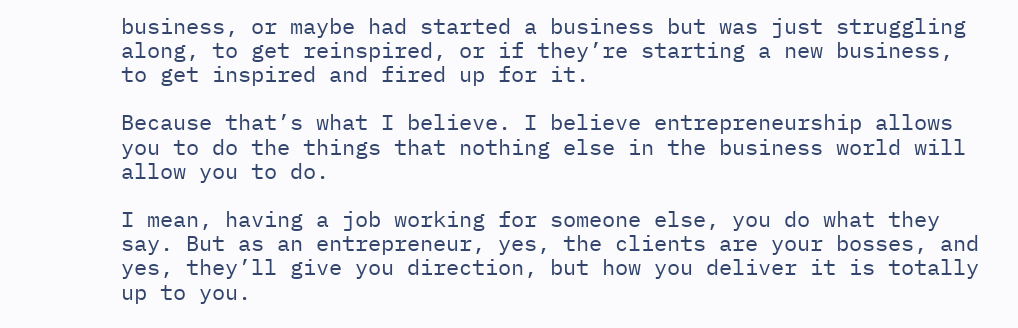business, or maybe had started a business but was just struggling along, to get reinspired, or if they’re starting a new business, to get inspired and fired up for it.

Because that’s what I believe. I believe entrepreneurship allows you to do the things that nothing else in the business world will allow you to do.

I mean, having a job working for someone else, you do what they say. But as an entrepreneur, yes, the clients are your bosses, and yes, they’ll give you direction, but how you deliver it is totally up to you.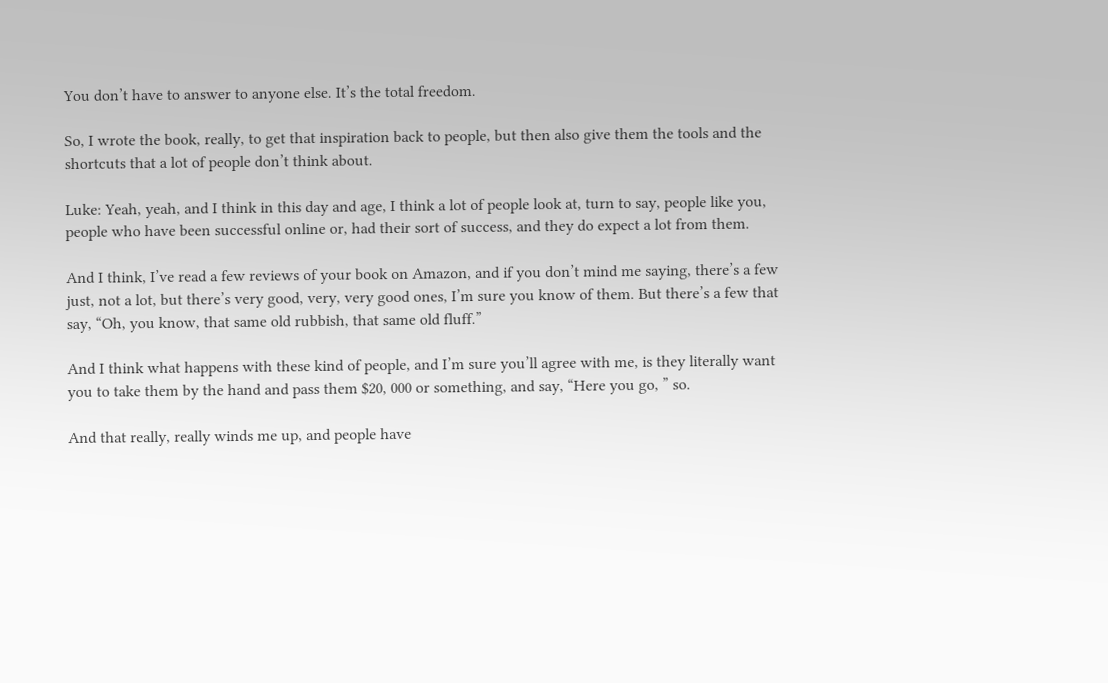You don’t have to answer to anyone else. It’s the total freedom.

So, I wrote the book, really, to get that inspiration back to people, but then also give them the tools and the shortcuts that a lot of people don’t think about.

Luke: Yeah, yeah, and I think in this day and age, I think a lot of people look at, turn to say, people like you, people who have been successful online or, had their sort of success, and they do expect a lot from them.

And I think, I’ve read a few reviews of your book on Amazon, and if you don’t mind me saying, there’s a few just, not a lot, but there’s very good, very, very good ones, I’m sure you know of them. But there’s a few that say, “Oh, you know, that same old rubbish, that same old fluff.”

And I think what happens with these kind of people, and I’m sure you’ll agree with me, is they literally want you to take them by the hand and pass them $20, 000 or something, and say, “Here you go, ” so.

And that really, really winds me up, and people have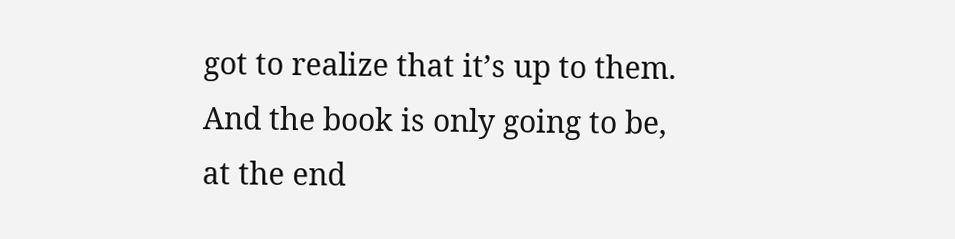got to realize that it’s up to them. And the book is only going to be, at the end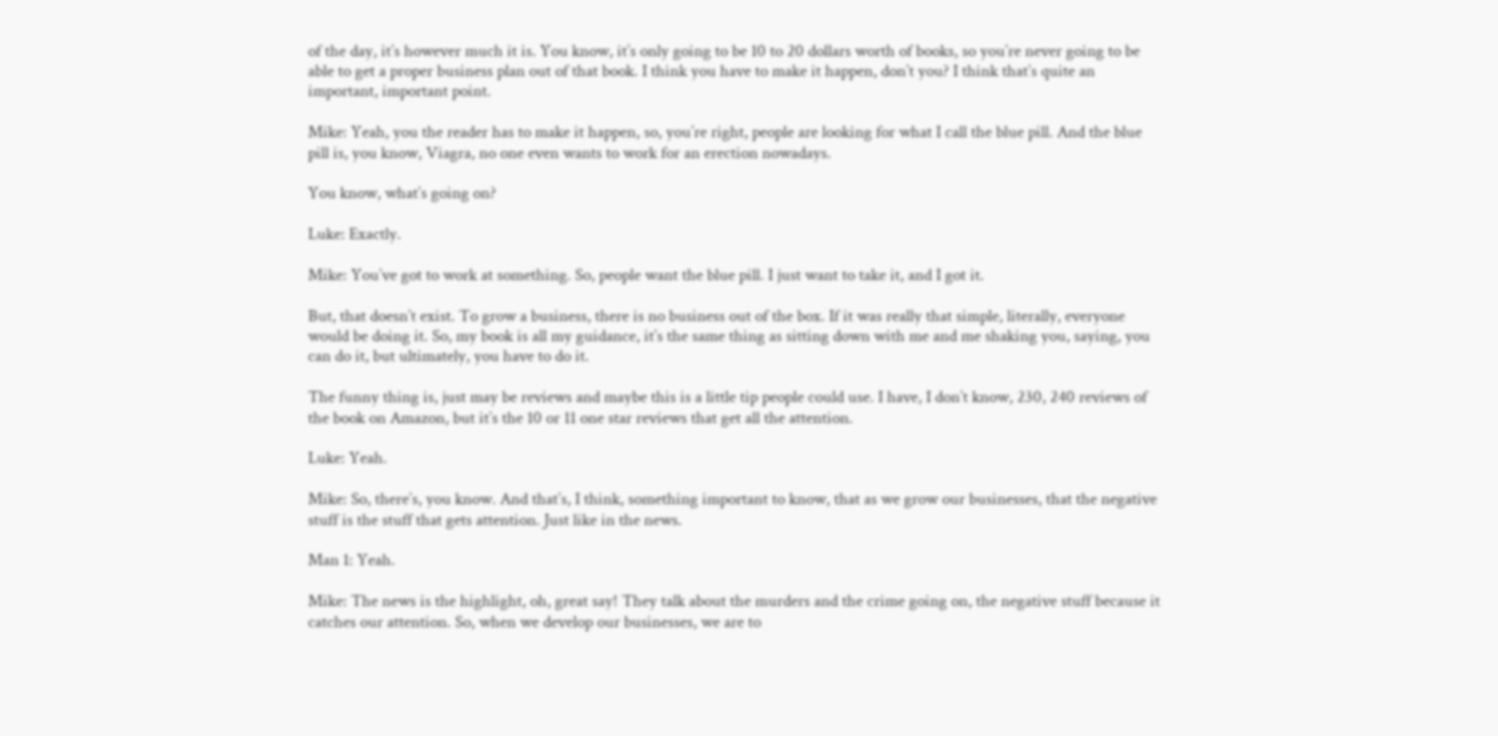of the day, it’s however much it is. You know, it’s only going to be 10 to 20 dollars worth of books, so you’re never going to be able to get a proper business plan out of that book. I think you have to make it happen, don’t you? I think that’s quite an important, important point.

Mike: Yeah, you the reader has to make it happen, so, you’re right, people are looking for what I call the blue pill. And the blue pill is, you know, Viagra, no one even wants to work for an erection nowadays.

You know, what’s going on?

Luke: Exactly.

Mike: You’ve got to work at something. So, people want the blue pill. I just want to take it, and I got it.

But, that doesn’t exist. To grow a business, there is no business out of the box. If it was really that simple, literally, everyone would be doing it. So, my book is all my guidance, it’s the same thing as sitting down with me and me shaking you, saying, you can do it, but ultimately, you have to do it.

The funny thing is, just may be reviews and maybe this is a little tip people could use. I have, I don’t know, 230, 240 reviews of the book on Amazon, but it’s the 10 or 11 one star reviews that get all the attention.

Luke: Yeah.

Mike: So, there’s, you know. And that’s, I think, something important to know, that as we grow our businesses, that the negative stuff is the stuff that gets attention. Just like in the news.

Man 1: Yeah.

Mike: The news is the highlight, oh, great say! They talk about the murders and the crime going on, the negative stuff because it catches our attention. So, when we develop our businesses, we are to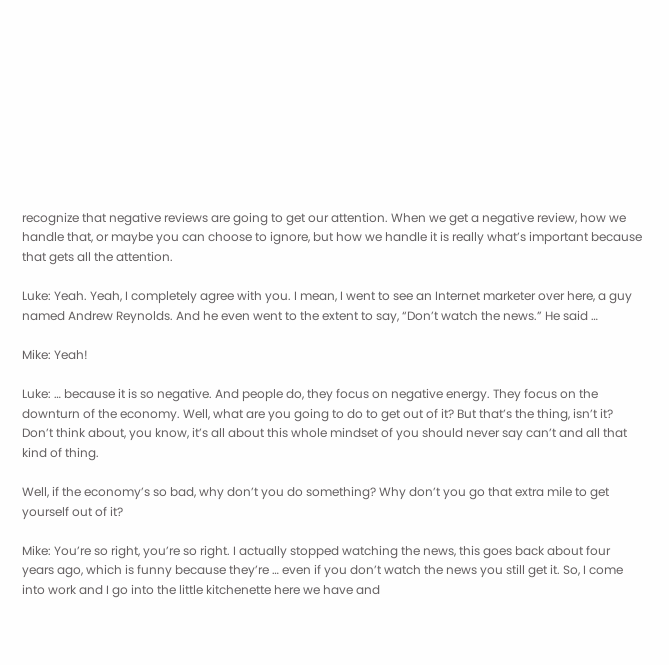recognize that negative reviews are going to get our attention. When we get a negative review, how we handle that, or maybe you can choose to ignore, but how we handle it is really what’s important because that gets all the attention.

Luke: Yeah. Yeah, I completely agree with you. I mean, I went to see an Internet marketer over here, a guy named Andrew Reynolds. And he even went to the extent to say, “Don’t watch the news.” He said …

Mike: Yeah!

Luke: … because it is so negative. And people do, they focus on negative energy. They focus on the downturn of the economy. Well, what are you going to do to get out of it? But that’s the thing, isn’t it? Don’t think about, you know, it’s all about this whole mindset of you should never say can’t and all that kind of thing.

Well, if the economy’s so bad, why don’t you do something? Why don’t you go that extra mile to get yourself out of it?

Mike: You’re so right, you’re so right. I actually stopped watching the news, this goes back about four years ago, which is funny because they’re … even if you don’t watch the news you still get it. So, I come into work and I go into the little kitchenette here we have and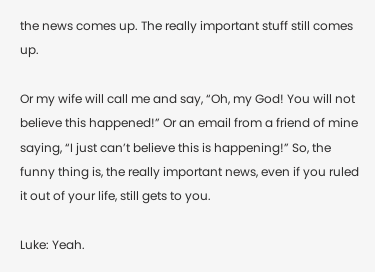the news comes up. The really important stuff still comes up.

Or my wife will call me and say, “Oh, my God! You will not believe this happened!” Or an email from a friend of mine saying, “I just can’t believe this is happening!” So, the funny thing is, the really important news, even if you ruled it out of your life, still gets to you.

Luke: Yeah.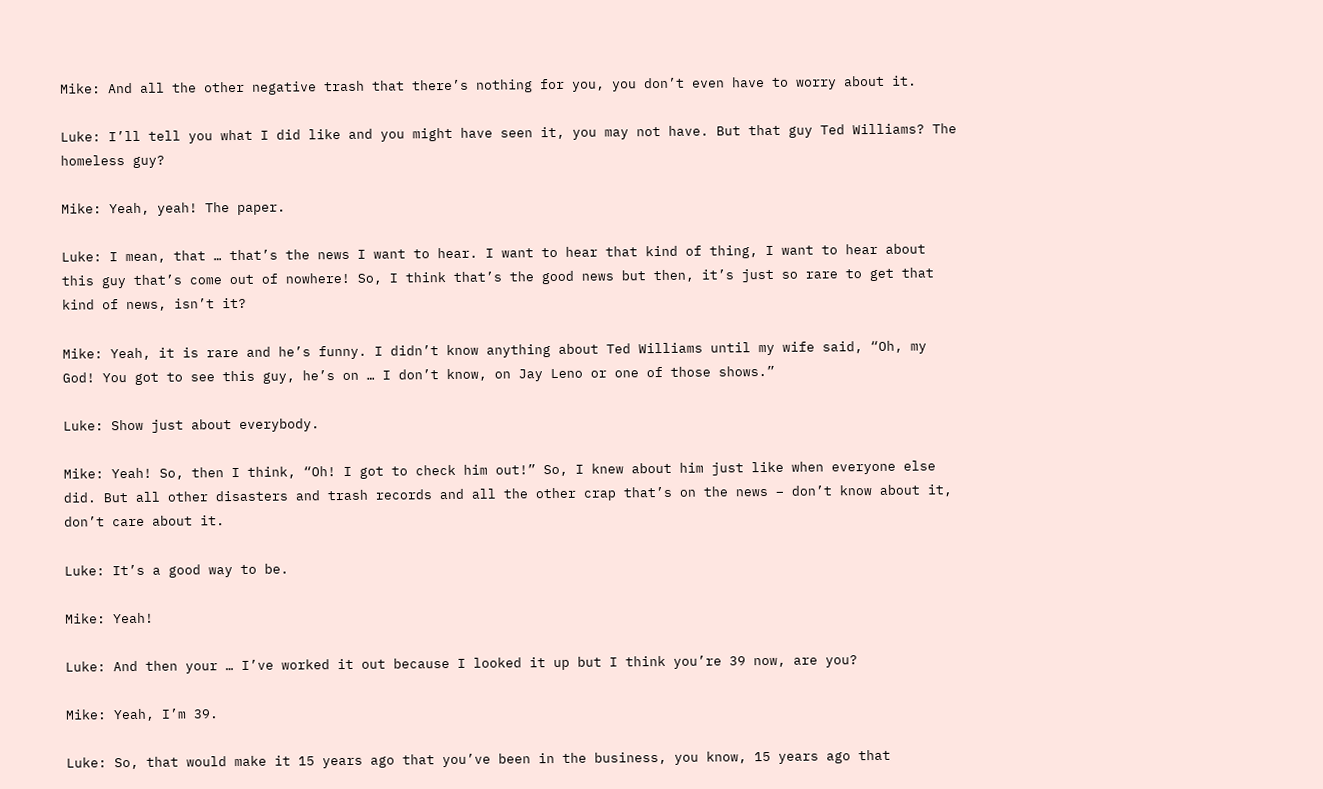Mike: And all the other negative trash that there’s nothing for you, you don’t even have to worry about it.

Luke: I’ll tell you what I did like and you might have seen it, you may not have. But that guy Ted Williams? The homeless guy?

Mike: Yeah, yeah! The paper.

Luke: I mean, that … that’s the news I want to hear. I want to hear that kind of thing, I want to hear about this guy that’s come out of nowhere! So, I think that’s the good news but then, it’s just so rare to get that kind of news, isn’t it?

Mike: Yeah, it is rare and he’s funny. I didn’t know anything about Ted Williams until my wife said, “Oh, my God! You got to see this guy, he’s on … I don’t know, on Jay Leno or one of those shows.”

Luke: Show just about everybody.

Mike: Yeah! So, then I think, “Oh! I got to check him out!” So, I knew about him just like when everyone else did. But all other disasters and trash records and all the other crap that’s on the news – don’t know about it, don’t care about it.

Luke: It’s a good way to be.

Mike: Yeah!

Luke: And then your … I’ve worked it out because I looked it up but I think you’re 39 now, are you?

Mike: Yeah, I’m 39.

Luke: So, that would make it 15 years ago that you’ve been in the business, you know, 15 years ago that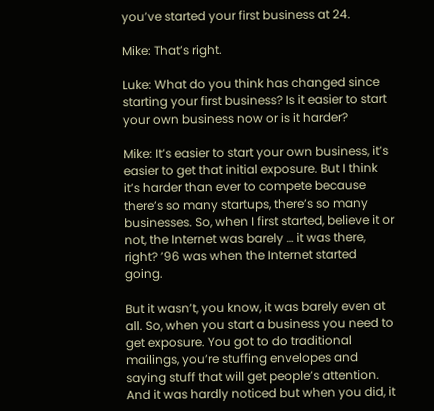you’ve started your first business at 24.

Mike: That’s right.

Luke: What do you think has changed since starting your first business? Is it easier to start your own business now or is it harder?

Mike: It’s easier to start your own business, it’s easier to get that initial exposure. But I think it’s harder than ever to compete because there’s so many startups, there’s so many businesses. So, when I first started, believe it or not, the Internet was barely … it was there, right? ’96 was when the Internet started going.

But it wasn’t, you know, it was barely even at all. So, when you start a business you need to get exposure. You got to do traditional mailings, you’re stuffing envelopes and saying stuff that will get people’s attention. And it was hardly noticed but when you did, it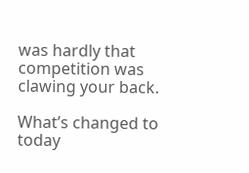was hardly that competition was clawing your back.

What’s changed to today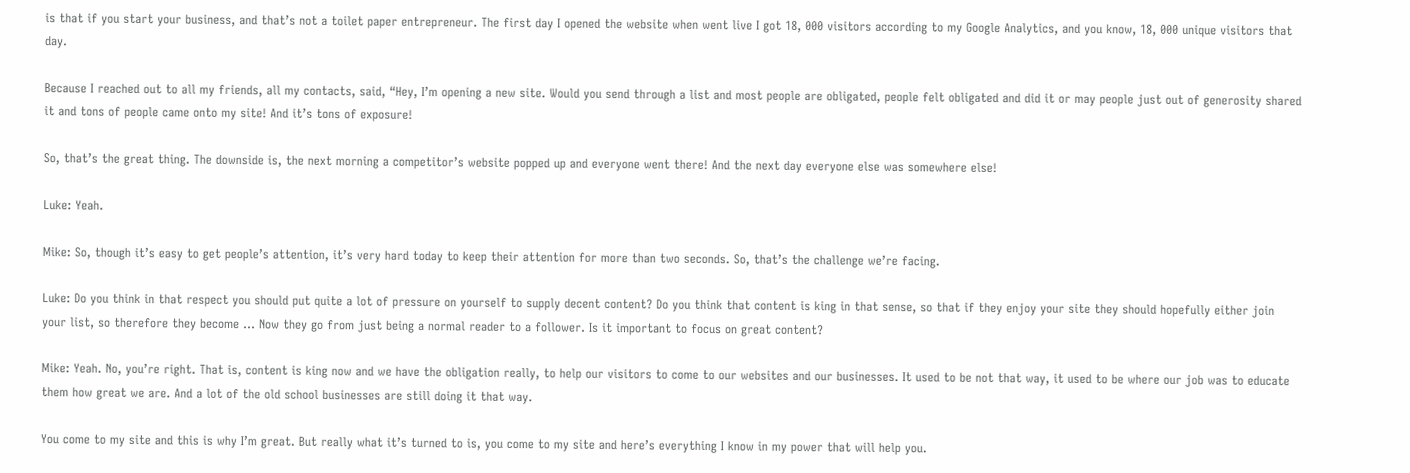is that if you start your business, and that’s not a toilet paper entrepreneur. The first day I opened the website when went live I got 18, 000 visitors according to my Google Analytics, and you know, 18, 000 unique visitors that day.

Because I reached out to all my friends, all my contacts, said, “Hey, I’m opening a new site. Would you send through a list and most people are obligated, people felt obligated and did it or may people just out of generosity shared it and tons of people came onto my site! And it’s tons of exposure!

So, that’s the great thing. The downside is, the next morning a competitor’s website popped up and everyone went there! And the next day everyone else was somewhere else!

Luke: Yeah.

Mike: So, though it’s easy to get people’s attention, it’s very hard today to keep their attention for more than two seconds. So, that’s the challenge we’re facing.

Luke: Do you think in that respect you should put quite a lot of pressure on yourself to supply decent content? Do you think that content is king in that sense, so that if they enjoy your site they should hopefully either join your list, so therefore they become … Now they go from just being a normal reader to a follower. Is it important to focus on great content?

Mike: Yeah. No, you’re right. That is, content is king now and we have the obligation really, to help our visitors to come to our websites and our businesses. It used to be not that way, it used to be where our job was to educate them how great we are. And a lot of the old school businesses are still doing it that way.

You come to my site and this is why I’m great. But really what it’s turned to is, you come to my site and here’s everything I know in my power that will help you.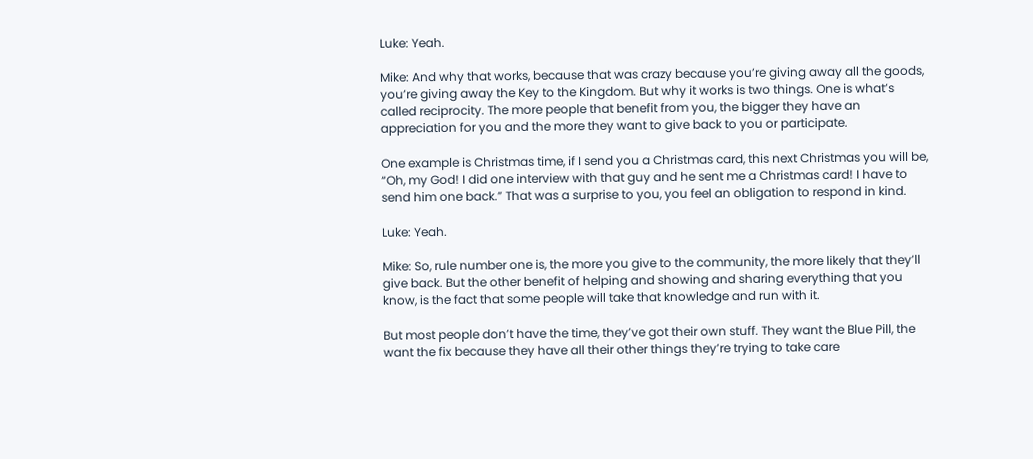Luke: Yeah.

Mike: And why that works, because that was crazy because you’re giving away all the goods, you’re giving away the Key to the Kingdom. But why it works is two things. One is what’s called reciprocity. The more people that benefit from you, the bigger they have an appreciation for you and the more they want to give back to you or participate.

One example is Christmas time, if I send you a Christmas card, this next Christmas you will be, “Oh, my God! I did one interview with that guy and he sent me a Christmas card! I have to send him one back.” That was a surprise to you, you feel an obligation to respond in kind.

Luke: Yeah.

Mike: So, rule number one is, the more you give to the community, the more likely that they’ll give back. But the other benefit of helping and showing and sharing everything that you know, is the fact that some people will take that knowledge and run with it.

But most people don’t have the time, they’ve got their own stuff. They want the Blue Pill, the want the fix because they have all their other things they’re trying to take care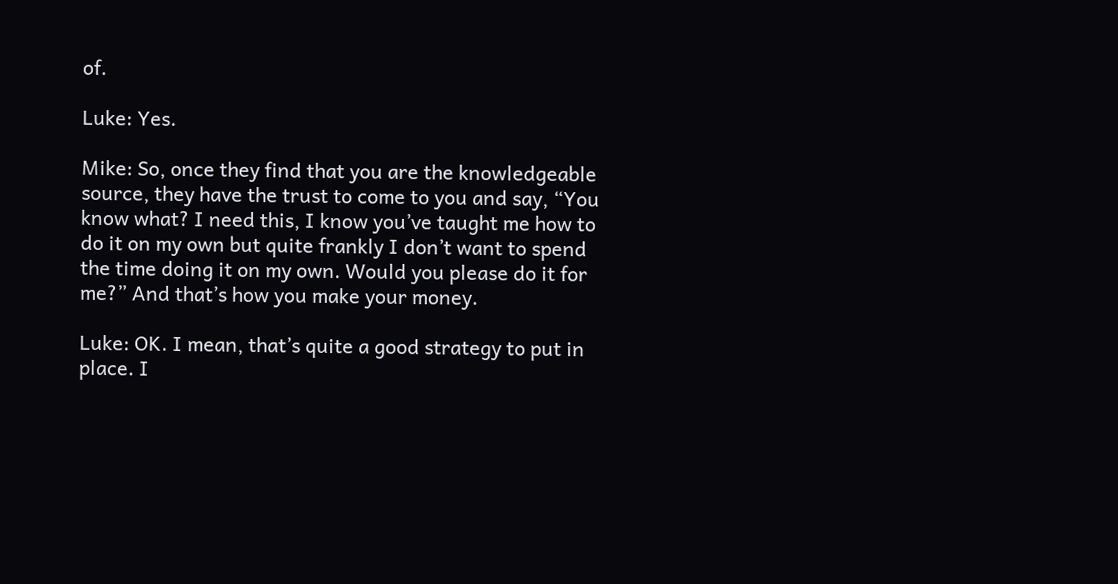of.

Luke: Yes.

Mike: So, once they find that you are the knowledgeable source, they have the trust to come to you and say, “You know what? I need this, I know you’ve taught me how to do it on my own but quite frankly I don’t want to spend the time doing it on my own. Would you please do it for me?” And that’s how you make your money.

Luke: OK. I mean, that’s quite a good strategy to put in place. I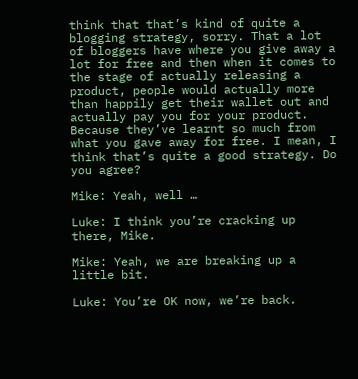think that that’s kind of quite a blogging strategy, sorry. That a lot of bloggers have where you give away a lot for free and then when it comes to the stage of actually releasing a product, people would actually more than happily get their wallet out and actually pay you for your product. Because they’ve learnt so much from what you gave away for free. I mean, I think that’s quite a good strategy. Do you agree?

Mike: Yeah, well …

Luke: I think you’re cracking up there, Mike.

Mike: Yeah, we are breaking up a little bit.

Luke: You’re OK now, we’re back.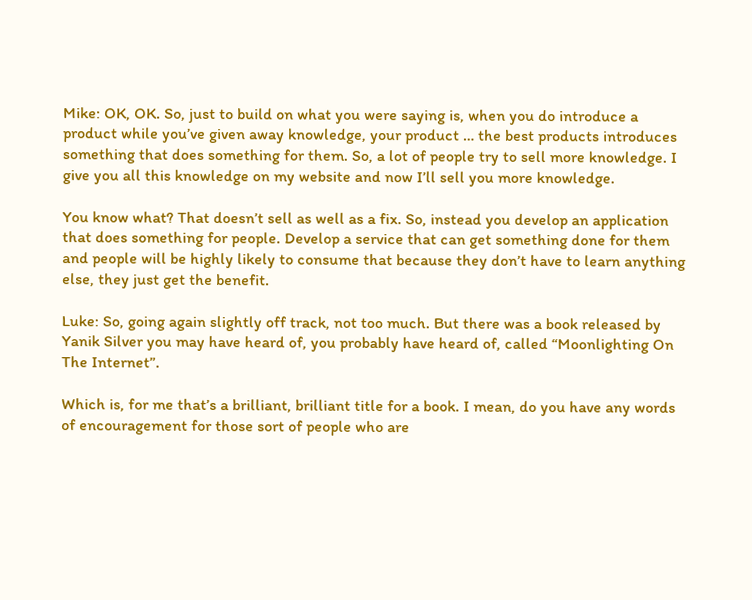Mike: OK, OK. So, just to build on what you were saying is, when you do introduce a product while you’ve given away knowledge, your product … the best products introduces something that does something for them. So, a lot of people try to sell more knowledge. I give you all this knowledge on my website and now I’ll sell you more knowledge.

You know what? That doesn’t sell as well as a fix. So, instead you develop an application that does something for people. Develop a service that can get something done for them and people will be highly likely to consume that because they don’t have to learn anything else, they just get the benefit.

Luke: So, going again slightly off track, not too much. But there was a book released by Yanik Silver you may have heard of, you probably have heard of, called “Moonlighting On The Internet”.

Which is, for me that’s a brilliant, brilliant title for a book. I mean, do you have any words of encouragement for those sort of people who are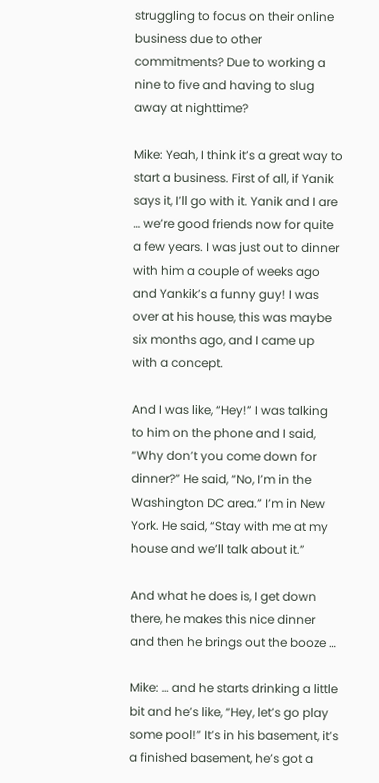struggling to focus on their online business due to other commitments? Due to working a nine to five and having to slug away at nighttime?

Mike: Yeah, I think it’s a great way to start a business. First of all, if Yanik says it, I’ll go with it. Yanik and I are … we’re good friends now for quite a few years. I was just out to dinner with him a couple of weeks ago and Yankik’s a funny guy! I was over at his house, this was maybe six months ago, and I came up with a concept.

And I was like, “Hey!” I was talking to him on the phone and I said, “Why don’t you come down for dinner?” He said, “No, I’m in the Washington DC area.” I’m in New York. He said, “Stay with me at my house and we’ll talk about it.”

And what he does is, I get down there, he makes this nice dinner and then he brings out the booze …

Mike: … and he starts drinking a little bit and he’s like, “Hey, let’s go play some pool!” It’s in his basement, it’s a finished basement, he’s got a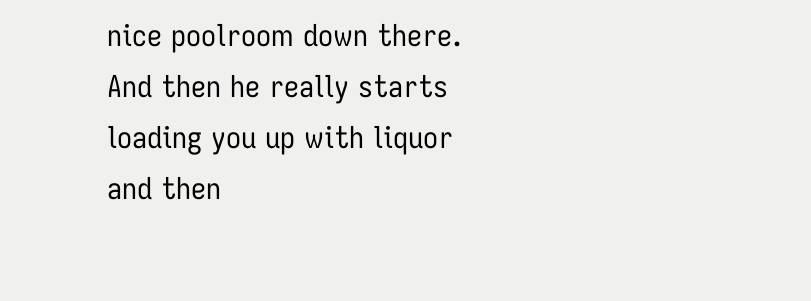nice poolroom down there. And then he really starts loading you up with liquor and then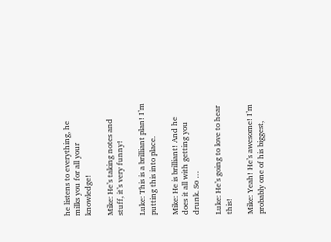he listens to everything, he milks you for all your knowledge!

Mike: He’s taking notes and stuff, it’s very funny!

Luke: This is a brilliant plan! I’m putting this into place.

Mike: He is brilliant! And he does it all with getting you drunk. So …

Luke: He’s going to love to hear this!

Mike: Yeah! He’s awesome! I’m probably one of his biggest,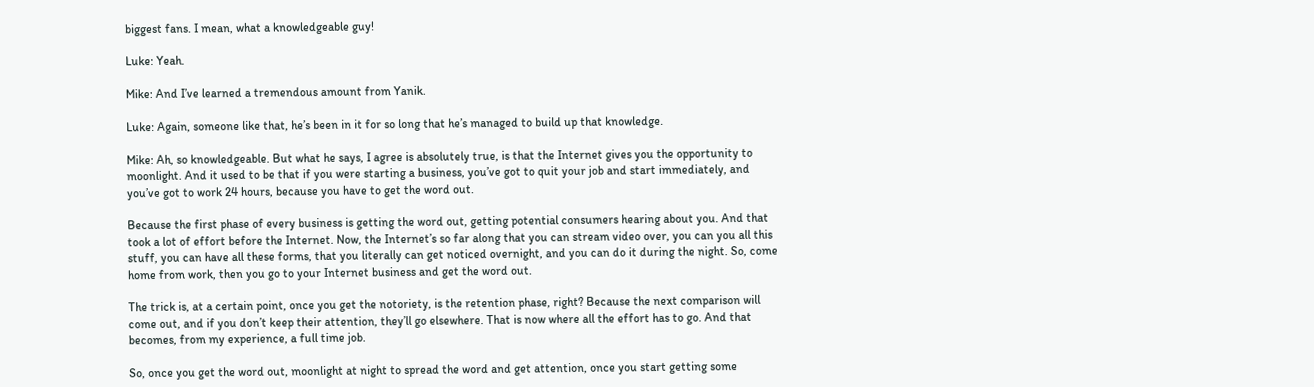biggest fans. I mean, what a knowledgeable guy!

Luke: Yeah.

Mike: And I’ve learned a tremendous amount from Yanik.

Luke: Again, someone like that, he’s been in it for so long that he’s managed to build up that knowledge.

Mike: Ah, so knowledgeable. But what he says, I agree is absolutely true, is that the Internet gives you the opportunity to moonlight. And it used to be that if you were starting a business, you’ve got to quit your job and start immediately, and you’ve got to work 24 hours, because you have to get the word out.

Because the first phase of every business is getting the word out, getting potential consumers hearing about you. And that took a lot of effort before the Internet. Now, the Internet’s so far along that you can stream video over, you can you all this stuff, you can have all these forms, that you literally can get noticed overnight, and you can do it during the night. So, come home from work, then you go to your Internet business and get the word out.

The trick is, at a certain point, once you get the notoriety, is the retention phase, right? Because the next comparison will come out, and if you don’t keep their attention, they’ll go elsewhere. That is now where all the effort has to go. And that becomes, from my experience, a full time job.

So, once you get the word out, moonlight at night to spread the word and get attention, once you start getting some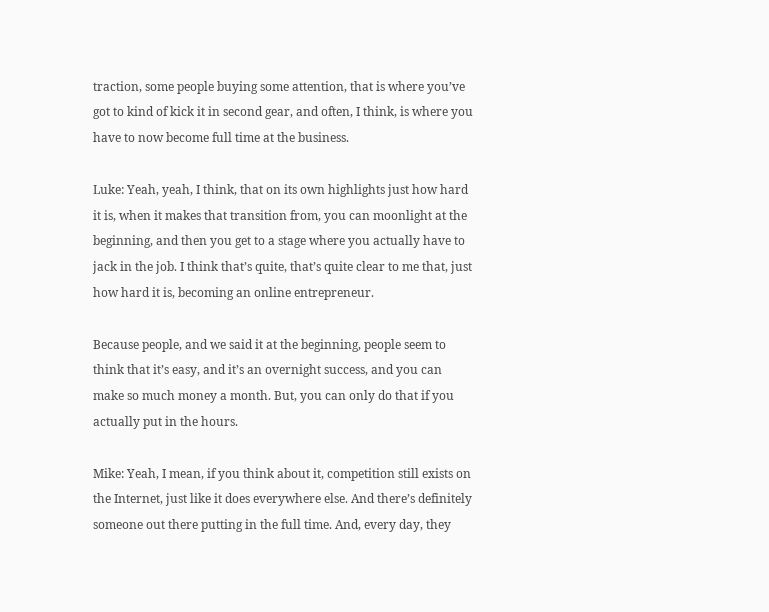traction, some people buying some attention, that is where you’ve got to kind of kick it in second gear, and often, I think, is where you have to now become full time at the business.

Luke: Yeah, yeah, I think, that on its own highlights just how hard it is, when it makes that transition from, you can moonlight at the beginning, and then you get to a stage where you actually have to jack in the job. I think that’s quite, that’s quite clear to me that, just how hard it is, becoming an online entrepreneur.

Because people, and we said it at the beginning, people seem to think that it’s easy, and it’s an overnight success, and you can make so much money a month. But, you can only do that if you actually put in the hours.

Mike: Yeah, I mean, if you think about it, competition still exists on the Internet, just like it does everywhere else. And there’s definitely someone out there putting in the full time. And, every day, they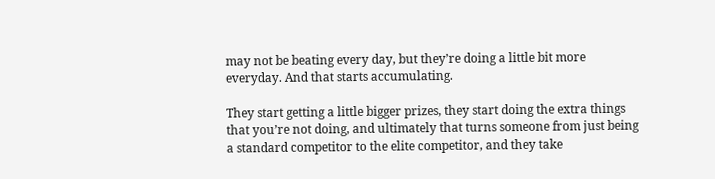may not be beating every day, but they’re doing a little bit more everyday. And that starts accumulating.

They start getting a little bigger prizes, they start doing the extra things that you’re not doing, and ultimately that turns someone from just being a standard competitor to the elite competitor, and they take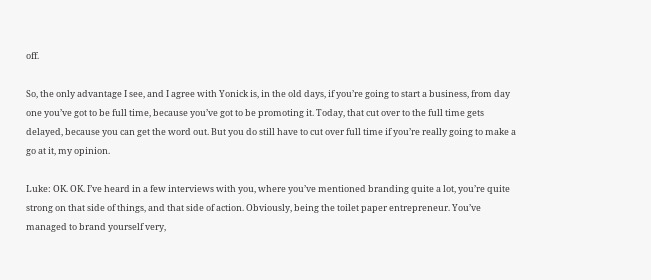off.

So, the only advantage I see, and I agree with Yonick is, in the old days, if you’re going to start a business, from day one you’ve got to be full time, because you’ve got to be promoting it. Today, that cut over to the full time gets delayed, because you can get the word out. But you do still have to cut over full time if you’re really going to make a go at it, my opinion.

Luke: OK. OK. I’ve heard in a few interviews with you, where you’ve mentioned branding quite a lot, you’re quite strong on that side of things, and that side of action. Obviously, being the toilet paper entrepreneur. You’ve managed to brand yourself very,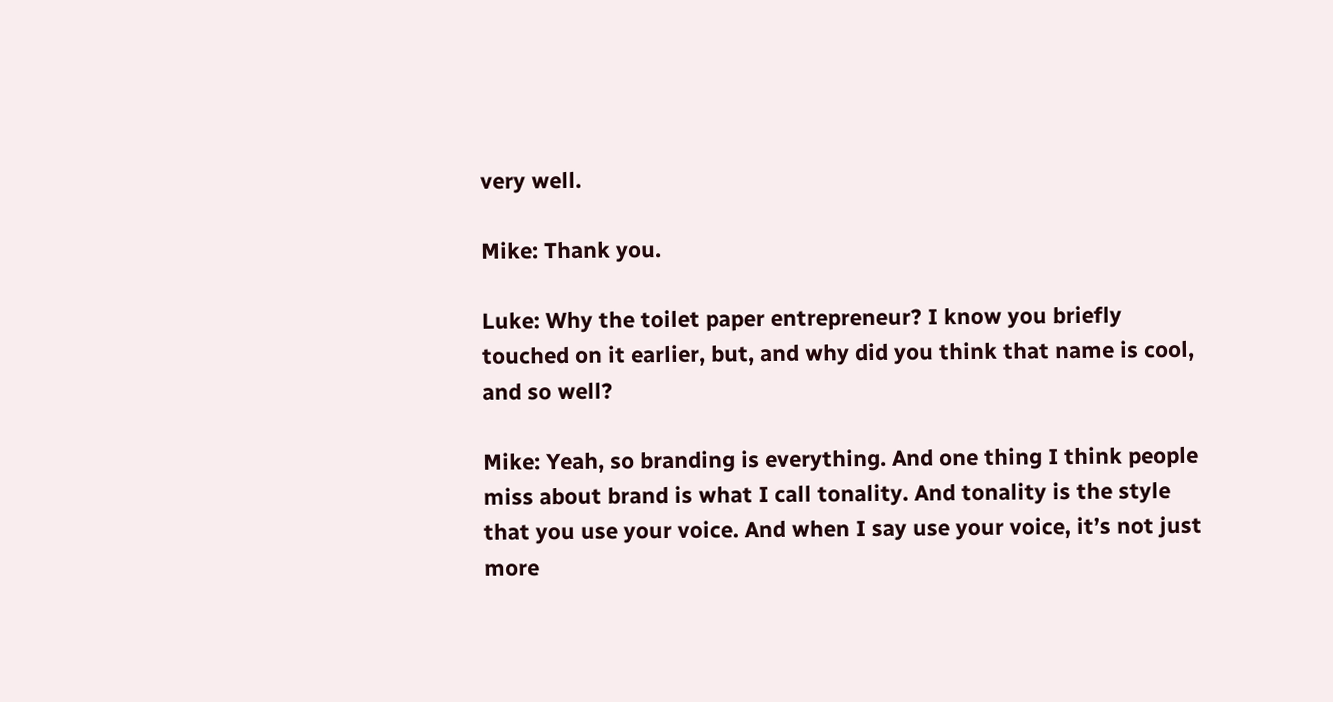very well.

Mike: Thank you.

Luke: Why the toilet paper entrepreneur? I know you briefly touched on it earlier, but, and why did you think that name is cool, and so well?

Mike: Yeah, so branding is everything. And one thing I think people miss about brand is what I call tonality. And tonality is the style that you use your voice. And when I say use your voice, it’s not just more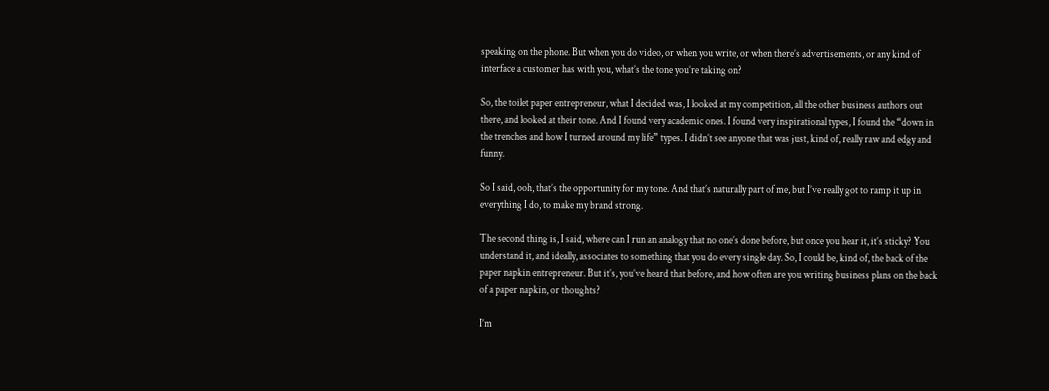speaking on the phone. But when you do video, or when you write, or when there’s advertisements, or any kind of interface a customer has with you, what’s the tone you’re taking on?

So, the toilet paper entrepreneur, what I decided was, I looked at my competition, all the other business authors out there, and looked at their tone. And I found very academic ones. I found very inspirational types, I found the “down in the trenches and how I turned around my life” types. I didn’t see anyone that was just, kind of, really raw and edgy and funny.

So I said, ooh, that’s the opportunity for my tone. And that’s naturally part of me, but I’ve really got to ramp it up in everything I do, to make my brand strong.

The second thing is, I said, where can I run an analogy that no one’s done before, but once you hear it, it’s sticky? You understand it, and ideally, associates to something that you do every single day. So, I could be, kind of, the back of the paper napkin entrepreneur. But it’s, you’ve heard that before, and how often are you writing business plans on the back of a paper napkin, or thoughts?

I’m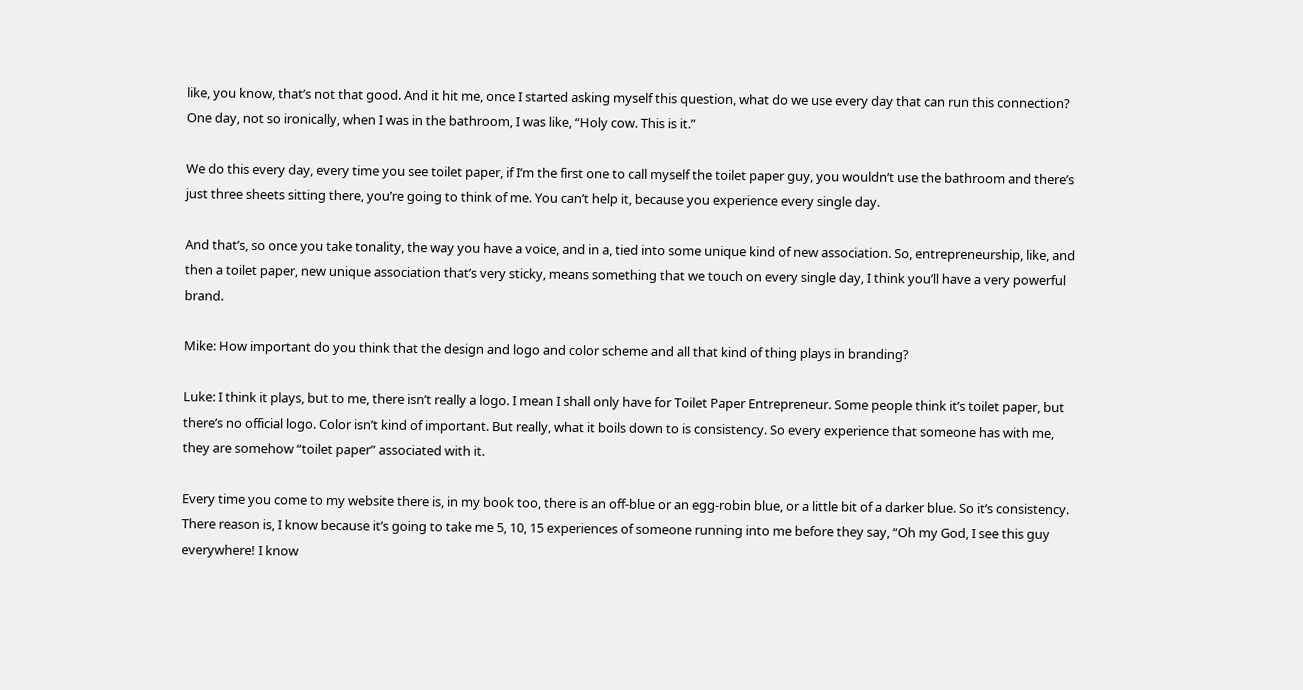like, you know, that’s not that good. And it hit me, once I started asking myself this question, what do we use every day that can run this connection? One day, not so ironically, when I was in the bathroom, I was like, “Holy cow. This is it.”

We do this every day, every time you see toilet paper, if I’m the first one to call myself the toilet paper guy, you wouldn’t use the bathroom and there’s just three sheets sitting there, you’re going to think of me. You can’t help it, because you experience every single day.

And that’s, so once you take tonality, the way you have a voice, and in a, tied into some unique kind of new association. So, entrepreneurship, like, and then a toilet paper, new unique association that’s very sticky, means something that we touch on every single day, I think you’ll have a very powerful brand.

Mike: How important do you think that the design and logo and color scheme and all that kind of thing plays in branding?

Luke: I think it plays, but to me, there isn’t really a logo. I mean I shall only have for Toilet Paper Entrepreneur. Some people think it’s toilet paper, but there’s no official logo. Color isn’t kind of important. But really, what it boils down to is consistency. So every experience that someone has with me, they are somehow “toilet paper” associated with it.

Every time you come to my website there is, in my book too, there is an off-blue or an egg-robin blue, or a little bit of a darker blue. So it’s consistency. There reason is, I know because it’s going to take me 5, 10, 15 experiences of someone running into me before they say, “Oh my God, I see this guy everywhere! I know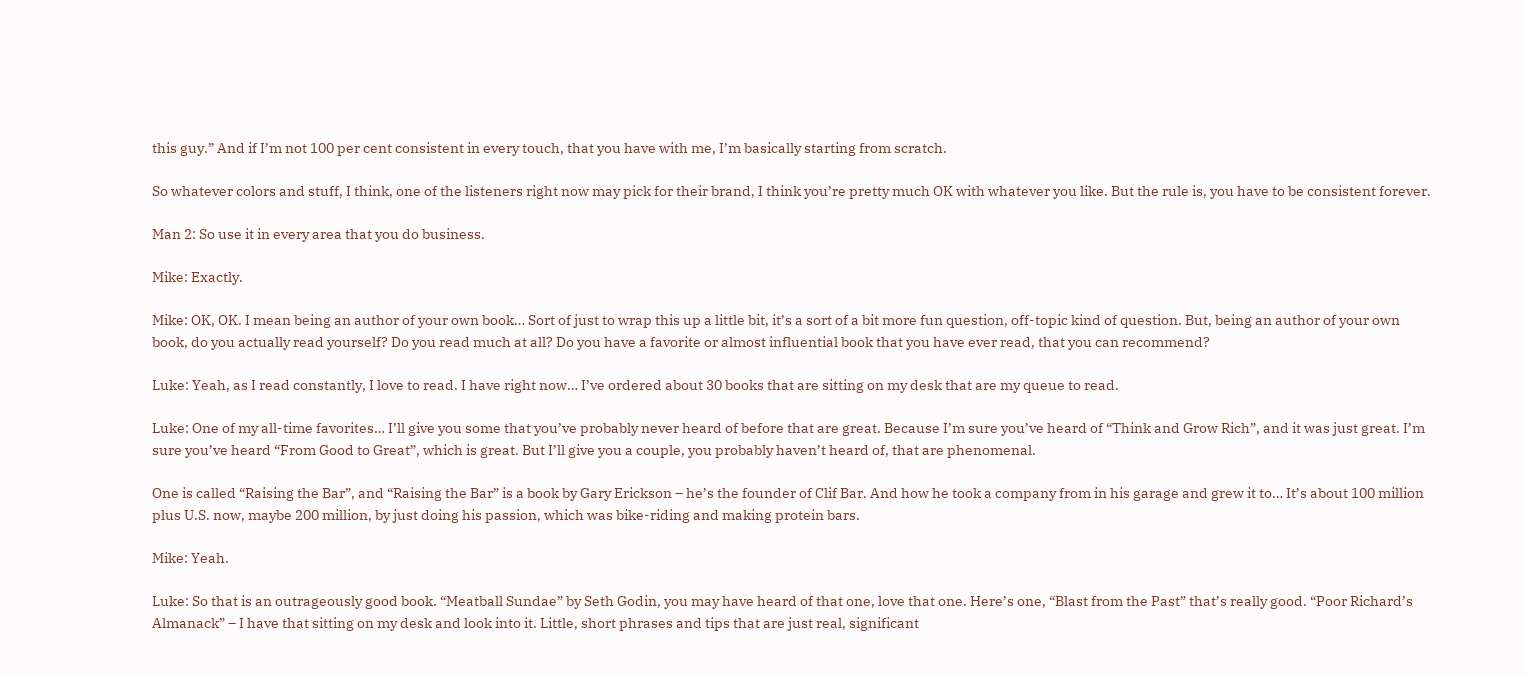this guy.” And if I’m not 100 per cent consistent in every touch, that you have with me, I’m basically starting from scratch.

So whatever colors and stuff, I think, one of the listeners right now may pick for their brand, I think you’re pretty much OK with whatever you like. But the rule is, you have to be consistent forever.

Man 2: So use it in every area that you do business.

Mike: Exactly.

Mike: OK, OK. I mean being an author of your own book… Sort of just to wrap this up a little bit, it’s a sort of a bit more fun question, off-topic kind of question. But, being an author of your own book, do you actually read yourself? Do you read much at all? Do you have a favorite or almost influential book that you have ever read, that you can recommend?

Luke: Yeah, as I read constantly, I love to read. I have right now… I’ve ordered about 30 books that are sitting on my desk that are my queue to read.

Luke: One of my all-time favorites… I’ll give you some that you’ve probably never heard of before that are great. Because I’m sure you’ve heard of “Think and Grow Rich”, and it was just great. I’m sure you’ve heard “From Good to Great”, which is great. But I’ll give you a couple, you probably haven’t heard of, that are phenomenal.

One is called “Raising the Bar”, and “Raising the Bar” is a book by Gary Erickson – he’s the founder of Clif Bar. And how he took a company from in his garage and grew it to… It’s about 100 million plus U.S. now, maybe 200 million, by just doing his passion, which was bike-riding and making protein bars.

Mike: Yeah.

Luke: So that is an outrageously good book. “Meatball Sundae” by Seth Godin, you may have heard of that one, love that one. Here’s one, “Blast from the Past” that’s really good. “Poor Richard’s Almanack” – I have that sitting on my desk and look into it. Little, short phrases and tips that are just real, significant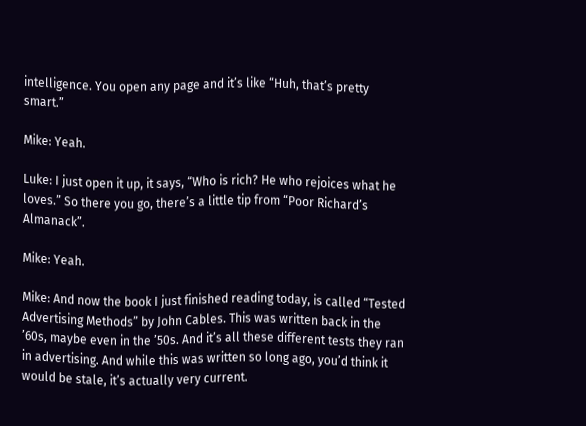intelligence. You open any page and it’s like “Huh, that’s pretty smart.”

Mike: Yeah.

Luke: I just open it up, it says, “Who is rich? He who rejoices what he loves.” So there you go, there’s a little tip from “Poor Richard’s Almanack”.

Mike: Yeah.

Mike: And now the book I just finished reading today, is called “Tested Advertising Methods” by John Cables. This was written back in the ’60s, maybe even in the ’50s. And it’s all these different tests they ran in advertising. And while this was written so long ago, you’d think it would be stale, it’s actually very current.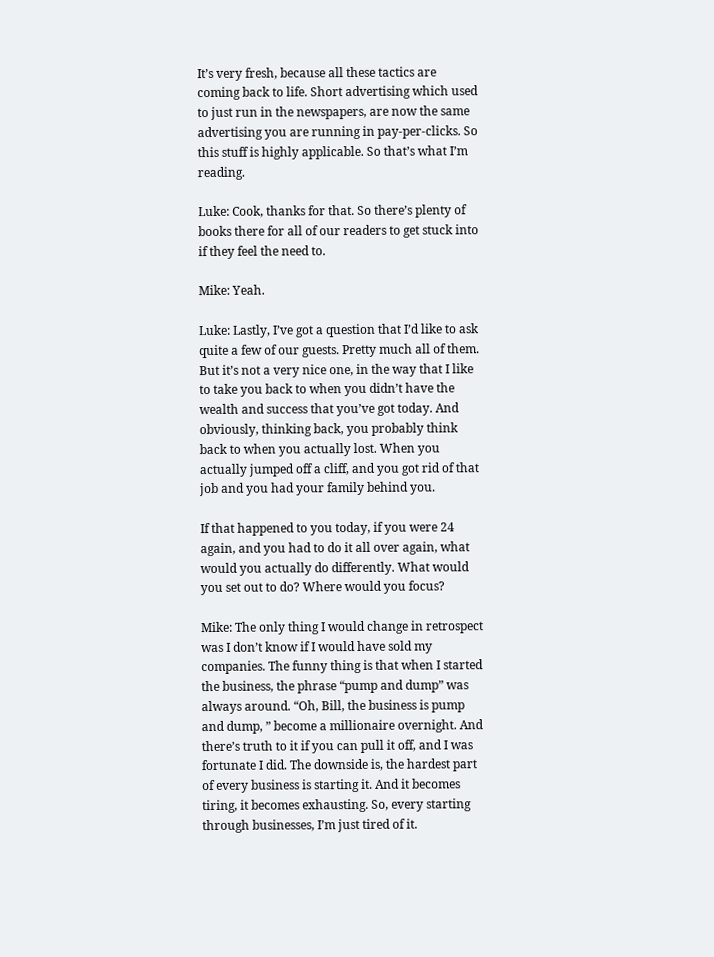It’s very fresh, because all these tactics are coming back to life. Short advertising which used to just run in the newspapers, are now the same advertising you are running in pay-per-clicks. So this stuff is highly applicable. So that’s what I’m reading.

Luke: Cook, thanks for that. So there’s plenty of books there for all of our readers to get stuck into if they feel the need to.

Mike: Yeah.

Luke: Lastly, I’ve got a question that I’d like to ask quite a few of our guests. Pretty much all of them. But it’s not a very nice one, in the way that I like to take you back to when you didn’t have the wealth and success that you’ve got today. And obviously, thinking back, you probably think back to when you actually lost. When you actually jumped off a cliff, and you got rid of that job and you had your family behind you.

If that happened to you today, if you were 24 again, and you had to do it all over again, what would you actually do differently. What would you set out to do? Where would you focus?

Mike: The only thing I would change in retrospect was I don’t know if I would have sold my companies. The funny thing is that when I started the business, the phrase “pump and dump” was always around. “Oh, Bill, the business is pump and dump, ” become a millionaire overnight. And there’s truth to it if you can pull it off, and I was fortunate I did. The downside is, the hardest part of every business is starting it. And it becomes tiring, it becomes exhausting. So, every starting through businesses, I’m just tired of it.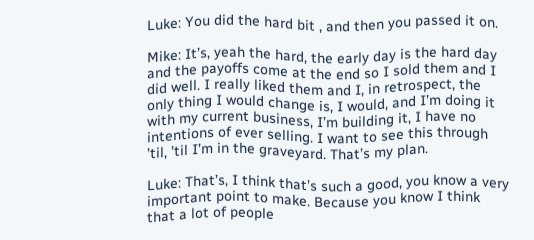Luke: You did the hard bit , and then you passed it on.

Mike: It’s, yeah the hard, the early day is the hard day and the payoffs come at the end so I sold them and I did well. I really liked them and I, in retrospect, the only thing I would change is, I would, and I’m doing it with my current business, I’m building it, I have no intentions of ever selling. I want to see this through ’til, ’til I’m in the graveyard. That’s my plan.

Luke: That’s, I think that’s such a good, you know a very important point to make. Because you know I think that a lot of people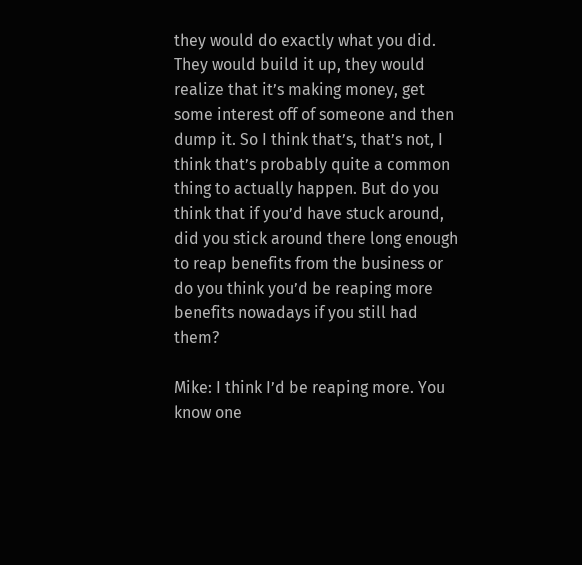they would do exactly what you did. They would build it up, they would realize that it’s making money, get some interest off of someone and then dump it. So I think that’s, that’s not, I think that’s probably quite a common thing to actually happen. But do you think that if you’d have stuck around, did you stick around there long enough to reap benefits from the business or do you think you’d be reaping more benefits nowadays if you still had them?

Mike: I think I’d be reaping more. You know one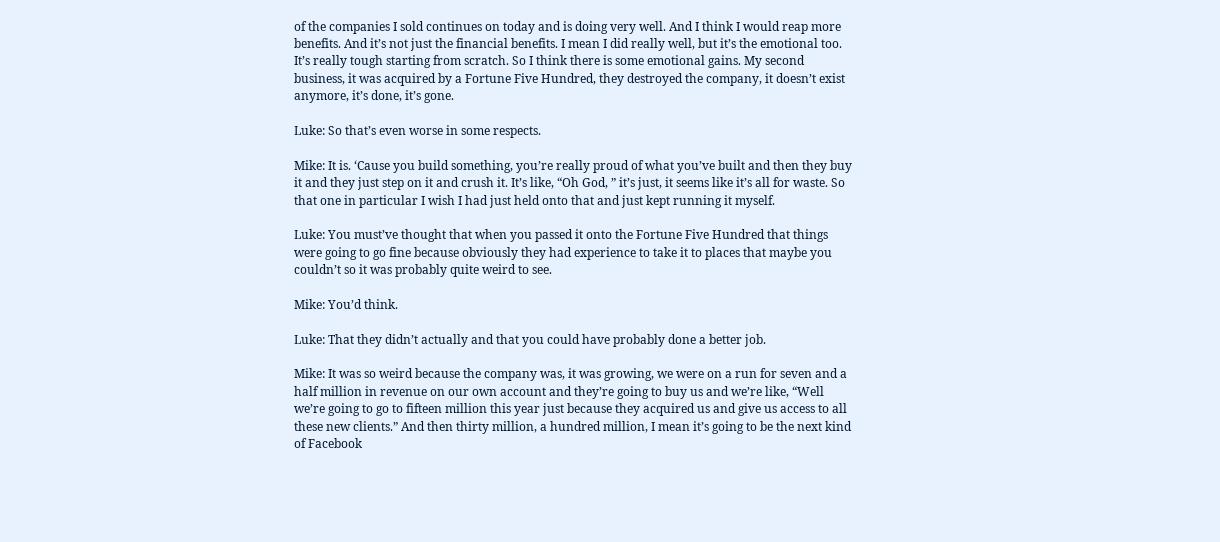of the companies I sold continues on today and is doing very well. And I think I would reap more benefits. And it’s not just the financial benefits. I mean I did really well, but it’s the emotional too. It’s really tough starting from scratch. So I think there is some emotional gains. My second business, it was acquired by a Fortune Five Hundred, they destroyed the company, it doesn’t exist anymore, it’s done, it’s gone.

Luke: So that’s even worse in some respects.

Mike: It is. ‘Cause you build something, you’re really proud of what you’ve built and then they buy it and they just step on it and crush it. It’s like, “Oh God, ” it’s just, it seems like it’s all for waste. So that one in particular I wish I had just held onto that and just kept running it myself.

Luke: You must’ve thought that when you passed it onto the Fortune Five Hundred that things were going to go fine because obviously they had experience to take it to places that maybe you couldn’t so it was probably quite weird to see.

Mike: You’d think.

Luke: That they didn’t actually and that you could have probably done a better job.

Mike: It was so weird because the company was, it was growing, we were on a run for seven and a half million in revenue on our own account and they’re going to buy us and we’re like, “Well we’re going to go to fifteen million this year just because they acquired us and give us access to all these new clients.” And then thirty million, a hundred million, I mean it’s going to be the next kind of Facebook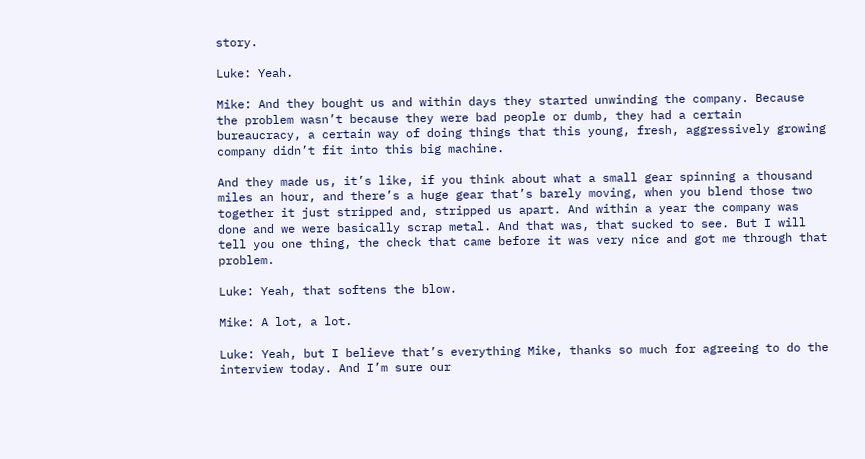story.

Luke: Yeah.

Mike: And they bought us and within days they started unwinding the company. Because the problem wasn’t because they were bad people or dumb, they had a certain bureaucracy, a certain way of doing things that this young, fresh, aggressively growing company didn’t fit into this big machine.

And they made us, it’s like, if you think about what a small gear spinning a thousand miles an hour, and there’s a huge gear that’s barely moving, when you blend those two together it just stripped and, stripped us apart. And within a year the company was done and we were basically scrap metal. And that was, that sucked to see. But I will tell you one thing, the check that came before it was very nice and got me through that problem.

Luke: Yeah, that softens the blow.

Mike: A lot, a lot.

Luke: Yeah, but I believe that’s everything Mike, thanks so much for agreeing to do the interview today. And I’m sure our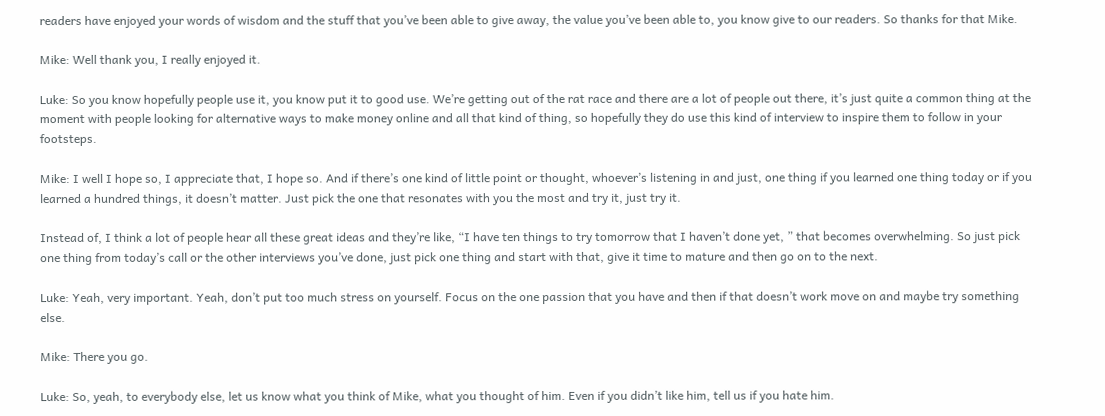readers have enjoyed your words of wisdom and the stuff that you’ve been able to give away, the value you’ve been able to, you know give to our readers. So thanks for that Mike.

Mike: Well thank you, I really enjoyed it.

Luke: So you know hopefully people use it, you know put it to good use. We’re getting out of the rat race and there are a lot of people out there, it’s just quite a common thing at the moment with people looking for alternative ways to make money online and all that kind of thing, so hopefully they do use this kind of interview to inspire them to follow in your footsteps.

Mike: I well I hope so, I appreciate that, I hope so. And if there’s one kind of little point or thought, whoever’s listening in and just, one thing if you learned one thing today or if you learned a hundred things, it doesn’t matter. Just pick the one that resonates with you the most and try it, just try it.

Instead of, I think a lot of people hear all these great ideas and they’re like, “I have ten things to try tomorrow that I haven’t done yet, ” that becomes overwhelming. So just pick one thing from today’s call or the other interviews you’ve done, just pick one thing and start with that, give it time to mature and then go on to the next.

Luke: Yeah, very important. Yeah, don’t put too much stress on yourself. Focus on the one passion that you have and then if that doesn’t work move on and maybe try something else.

Mike: There you go.

Luke: So, yeah, to everybody else, let us know what you think of Mike, what you thought of him. Even if you didn’t like him, tell us if you hate him.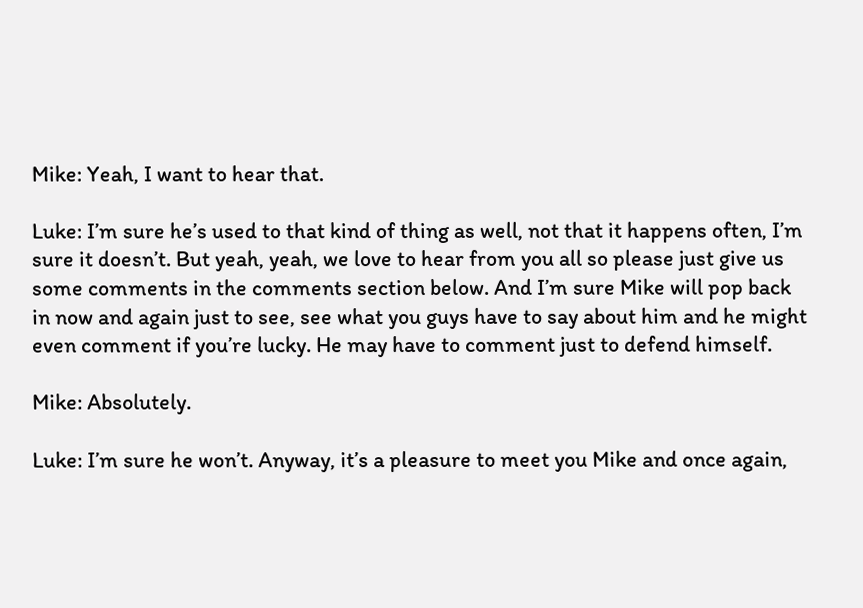Mike: Yeah, I want to hear that.

Luke: I’m sure he’s used to that kind of thing as well, not that it happens often, I’m sure it doesn’t. But yeah, yeah, we love to hear from you all so please just give us some comments in the comments section below. And I’m sure Mike will pop back in now and again just to see, see what you guys have to say about him and he might even comment if you’re lucky. He may have to comment just to defend himself.

Mike: Absolutely.

Luke: I’m sure he won’t. Anyway, it’s a pleasure to meet you Mike and once again,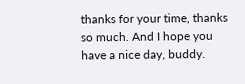thanks for your time, thanks so much. And I hope you have a nice day, buddy.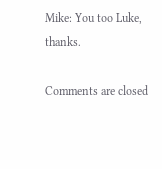Mike: You too Luke, thanks.

Comments are closed